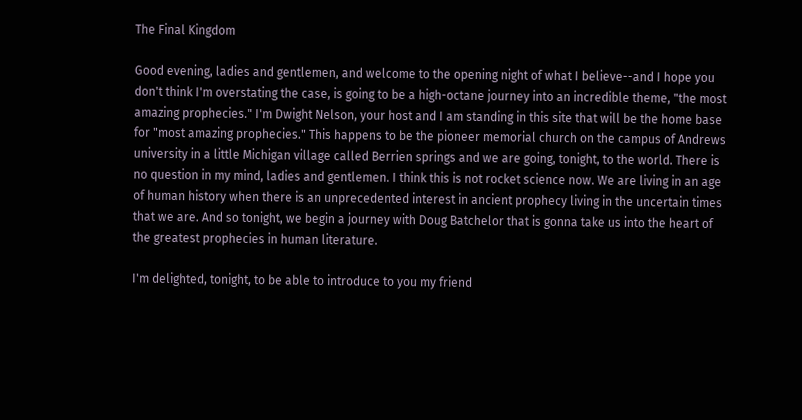The Final Kingdom

Good evening, ladies and gentlemen, and welcome to the opening night of what I believe--and I hope you don't think I'm overstating the case, is going to be a high-octane journey into an incredible theme, "the most amazing prophecies." I'm Dwight Nelson, your host and I am standing in this site that will be the home base for "most amazing prophecies." This happens to be the pioneer memorial church on the campus of Andrews university in a little Michigan village called Berrien springs and we are going, tonight, to the world. There is no question in my mind, ladies and gentlemen. I think this is not rocket science now. We are living in an age of human history when there is an unprecedented interest in ancient prophecy living in the uncertain times that we are. And so tonight, we begin a journey with Doug Batchelor that is gonna take us into the heart of the greatest prophecies in human literature.

I'm delighted, tonight, to be able to introduce to you my friend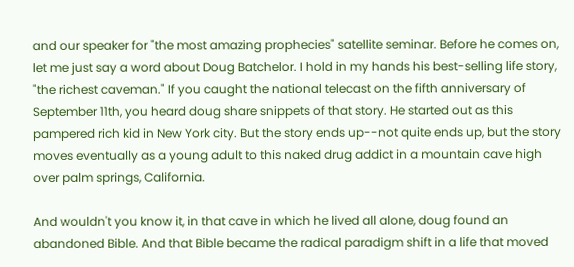and our speaker for "the most amazing prophecies" satellite seminar. Before he comes on, let me just say a word about Doug Batchelor. I hold in my hands his best-selling life story, "the richest caveman." If you caught the national telecast on the fifth anniversary of September 11th, you heard doug share snippets of that story. He started out as this pampered rich kid in New York city. But the story ends up--not quite ends up, but the story moves eventually as a young adult to this naked drug addict in a mountain cave high over palm springs, California.

And wouldn't you know it, in that cave in which he lived all alone, doug found an abandoned Bible. And that Bible became the radical paradigm shift in a life that moved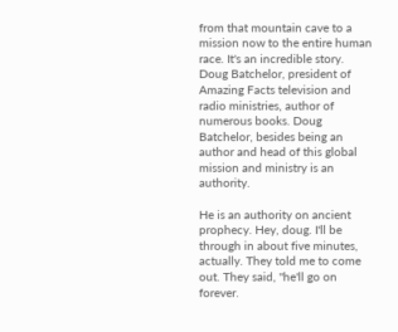from that mountain cave to a mission now to the entire human race. It's an incredible story. Doug Batchelor, president of Amazing Facts television and radio ministries, author of numerous books. Doug Batchelor, besides being an author and head of this global mission and ministry is an authority.

He is an authority on ancient prophecy. Hey, doug. I'll be through in about five minutes, actually. They told me to come out. They said, "he'll go on forever.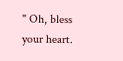" Oh, bless your heart.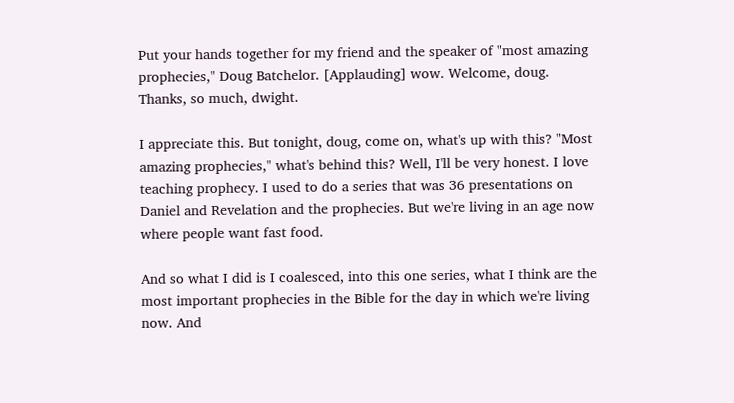Put your hands together for my friend and the speaker of "most amazing prophecies," Doug Batchelor. [Applauding] wow. Welcome, doug. Thanks, so much, dwight.

I appreciate this. But tonight, doug, come on, what's up with this? "Most amazing prophecies," what's behind this? Well, I'll be very honest. I love teaching prophecy. I used to do a series that was 36 presentations on Daniel and Revelation and the prophecies. But we're living in an age now where people want fast food.

And so what I did is I coalesced, into this one series, what I think are the most important prophecies in the Bible for the day in which we're living now. And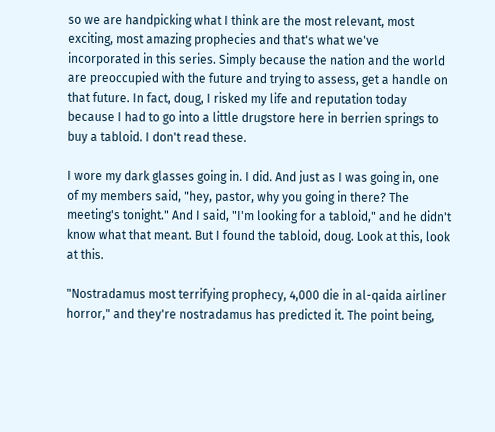so we are handpicking what I think are the most relevant, most exciting, most amazing prophecies and that's what we've incorporated in this series. Simply because the nation and the world are preoccupied with the future and trying to assess, get a handle on that future. In fact, doug, I risked my life and reputation today because I had to go into a little drugstore here in berrien springs to buy a tabloid. I don't read these.

I wore my dark glasses going in. I did. And just as I was going in, one of my members said, "hey, pastor, why you going in there? The meeting's tonight." And I said, "I'm looking for a tabloid," and he didn't know what that meant. But I found the tabloid, doug. Look at this, look at this.

"Nostradamus most terrifying prophecy, 4,000 die in al-qaida airliner horror," and they're nostradamus has predicted it. The point being,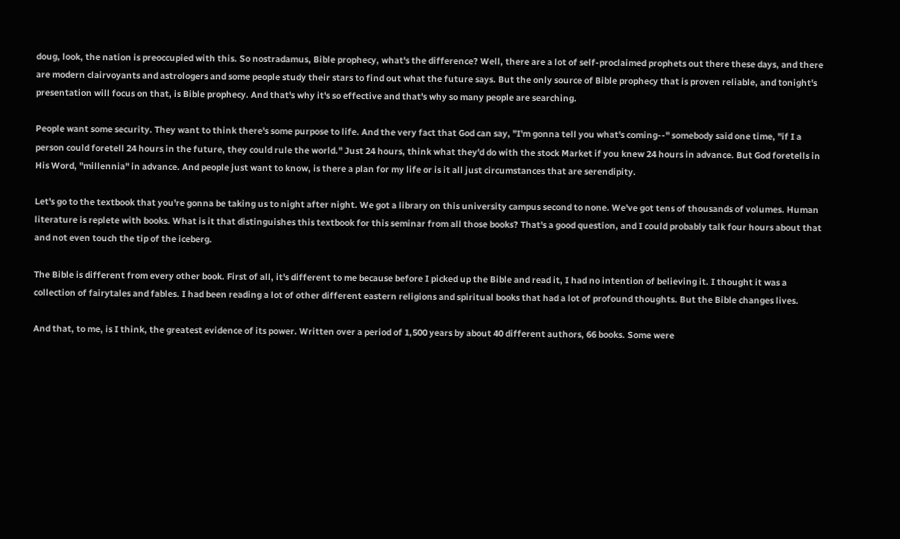doug, look, the nation is preoccupied with this. So nostradamus, Bible prophecy, what's the difference? Well, there are a lot of self-proclaimed prophets out there these days, and there are modern clairvoyants and astrologers and some people study their stars to find out what the future says. But the only source of Bible prophecy that is proven reliable, and tonight's presentation will focus on that, is Bible prophecy. And that's why it's so effective and that's why so many people are searching.

People want some security. They want to think there's some purpose to life. And the very fact that God can say, "I'm gonna tell you what's coming--" somebody said one time, "if I a person could foretell 24 hours in the future, they could rule the world." Just 24 hours, think what they'd do with the stock Market if you knew 24 hours in advance. But God foretells in His Word, "millennia" in advance. And people just want to know, is there a plan for my life or is it all just circumstances that are serendipity.

Let's go to the textbook that you're gonna be taking us to night after night. We got a library on this university campus second to none. We've got tens of thousands of volumes. Human literature is replete with books. What is it that distinguishes this textbook for this seminar from all those books? That's a good question, and I could probably talk four hours about that and not even touch the tip of the iceberg.

The Bible is different from every other book. First of all, it's different to me because before I picked up the Bible and read it, I had no intention of believing it. I thought it was a collection of fairytales and fables. I had been reading a lot of other different eastern religions and spiritual books that had a lot of profound thoughts. But the Bible changes lives.

And that, to me, is I think, the greatest evidence of its power. Written over a period of 1,500 years by about 40 different authors, 66 books. Some were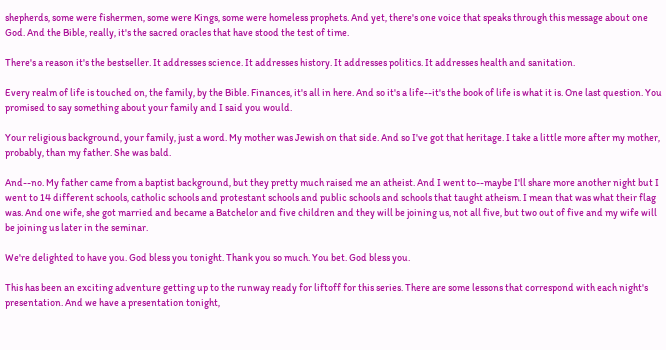shepherds, some were fishermen, some were Kings, some were homeless prophets. And yet, there's one voice that speaks through this message about one God. And the Bible, really, it's the sacred oracles that have stood the test of time.

There's a reason it's the bestseller. It addresses science. It addresses history. It addresses politics. It addresses health and sanitation.

Every realm of life is touched on, the family, by the Bible. Finances, it's all in here. And so it's a life--it's the book of life is what it is. One last question. You promised to say something about your family and I said you would.

Your religious background, your family, just a word. My mother was Jewish on that side. And so I've got that heritage. I take a little more after my mother, probably, than my father. She was bald.

And--no. My father came from a baptist background, but they pretty much raised me an atheist. And I went to--maybe I'll share more another night but I went to 14 different schools, catholic schools and protestant schools and public schools and schools that taught atheism. I mean that was what their flag was. And one wife, she got married and became a Batchelor and five children and they will be joining us, not all five, but two out of five and my wife will be joining us later in the seminar.

We're delighted to have you. God bless you tonight. Thank you so much. You bet. God bless you.

This has been an exciting adventure getting up to the runway ready for liftoff for this series. There are some lessons that correspond with each night's presentation. And we have a presentation tonight,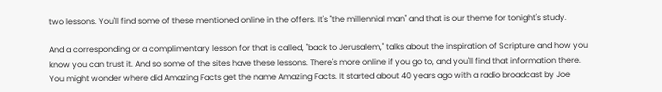two lessons. You'll find some of these mentioned online in the offers. It's "the millennial man" and that is our theme for tonight's study.

And a corresponding or a complimentary lesson for that is called, "back to Jerusalem," talks about the inspiration of Scripture and how you know you can trust it. And so some of the sites have these lessons. There's more online if you go to, and you'll find that information there. You might wonder where did Amazing Facts get the name Amazing Facts. It started about 40 years ago with a radio broadcast by Joe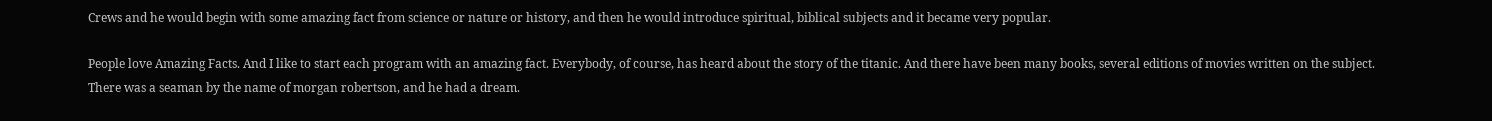Crews and he would begin with some amazing fact from science or nature or history, and then he would introduce spiritual, biblical subjects and it became very popular.

People love Amazing Facts. And I like to start each program with an amazing fact. Everybody, of course, has heard about the story of the titanic. And there have been many books, several editions of movies written on the subject. There was a seaman by the name of morgan robertson, and he had a dream.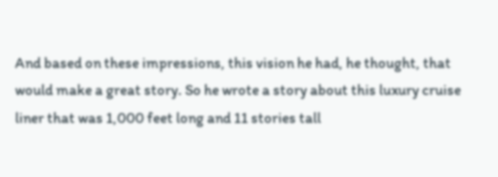And based on these impressions, this vision he had, he thought, that would make a great story. So he wrote a story about this luxury cruise liner that was 1,000 feet long and 11 stories tall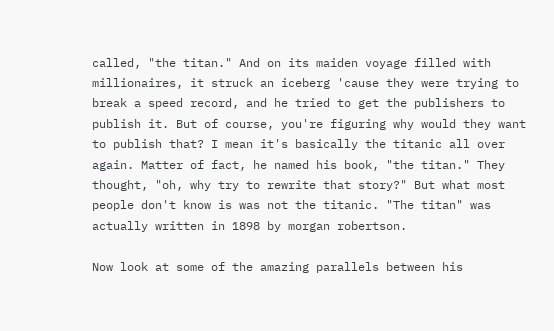called, "the titan." And on its maiden voyage filled with millionaires, it struck an iceberg 'cause they were trying to break a speed record, and he tried to get the publishers to publish it. But of course, you're figuring why would they want to publish that? I mean it's basically the titanic all over again. Matter of fact, he named his book, "the titan." They thought, "oh, why try to rewrite that story?" But what most people don't know is was not the titanic. "The titan" was actually written in 1898 by morgan robertson.

Now look at some of the amazing parallels between his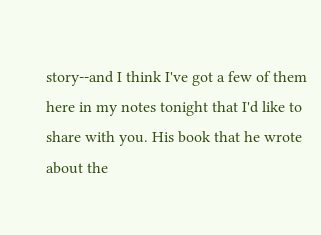story--and I think I've got a few of them here in my notes tonight that I'd like to share with you. His book that he wrote about the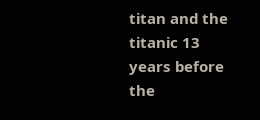titan and the titanic 13 years before the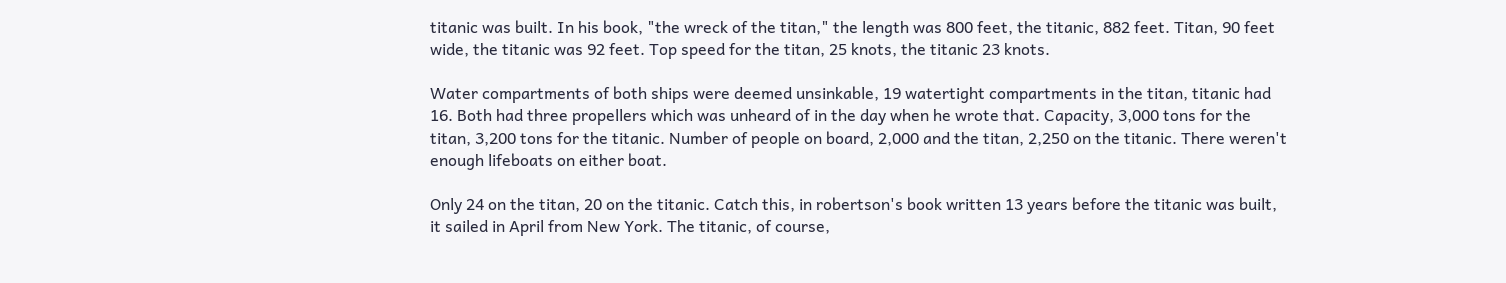titanic was built. In his book, "the wreck of the titan," the length was 800 feet, the titanic, 882 feet. Titan, 90 feet wide, the titanic was 92 feet. Top speed for the titan, 25 knots, the titanic 23 knots.

Water compartments of both ships were deemed unsinkable, 19 watertight compartments in the titan, titanic had 16. Both had three propellers which was unheard of in the day when he wrote that. Capacity, 3,000 tons for the titan, 3,200 tons for the titanic. Number of people on board, 2,000 and the titan, 2,250 on the titanic. There weren't enough lifeboats on either boat.

Only 24 on the titan, 20 on the titanic. Catch this, in robertson's book written 13 years before the titanic was built, it sailed in April from New York. The titanic, of course,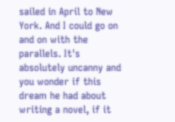sailed in April to New York. And I could go on and on with the parallels. It's absolutely uncanny and you wonder if this dream he had about writing a novel, if it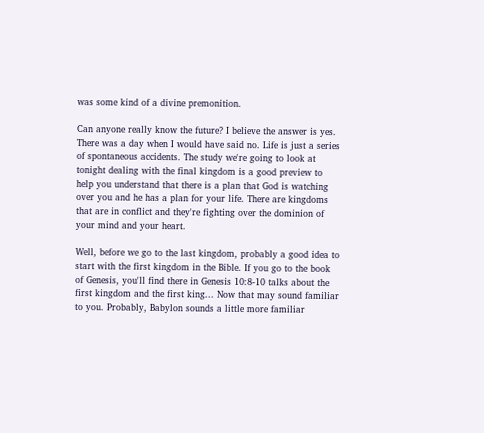was some kind of a divine premonition.

Can anyone really know the future? I believe the answer is yes. There was a day when I would have said no. Life is just a series of spontaneous accidents. The study we're going to look at tonight dealing with the final kingdom is a good preview to help you understand that there is a plan that God is watching over you and he has a plan for your life. There are kingdoms that are in conflict and they're fighting over the dominion of your mind and your heart.

Well, before we go to the last kingdom, probably a good idea to start with the first kingdom in the Bible. If you go to the book of Genesis, you'll find there in Genesis 10:8-10 talks about the first kingdom and the first king... Now that may sound familiar to you. Probably, Babylon sounds a little more familiar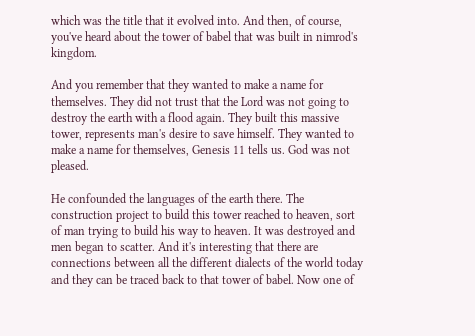which was the title that it evolved into. And then, of course, you've heard about the tower of babel that was built in nimrod's kingdom.

And you remember that they wanted to make a name for themselves. They did not trust that the Lord was not going to destroy the earth with a flood again. They built this massive tower, represents man's desire to save himself. They wanted to make a name for themselves, Genesis 11 tells us. God was not pleased.

He confounded the languages of the earth there. The construction project to build this tower reached to heaven, sort of man trying to build his way to heaven. It was destroyed and men began to scatter. And it's interesting that there are connections between all the different dialects of the world today and they can be traced back to that tower of babel. Now one of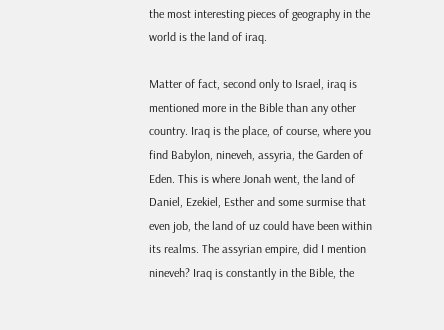the most interesting pieces of geography in the world is the land of iraq.

Matter of fact, second only to Israel, iraq is mentioned more in the Bible than any other country. Iraq is the place, of course, where you find Babylon, nineveh, assyria, the Garden of Eden. This is where Jonah went, the land of Daniel, Ezekiel, Esther and some surmise that even job, the land of uz could have been within its realms. The assyrian empire, did I mention nineveh? Iraq is constantly in the Bible, the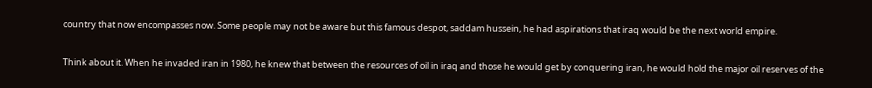country that now encompasses now. Some people may not be aware but this famous despot, saddam hussein, he had aspirations that iraq would be the next world empire.

Think about it. When he invaded iran in 1980, he knew that between the resources of oil in iraq and those he would get by conquering iran, he would hold the major oil reserves of the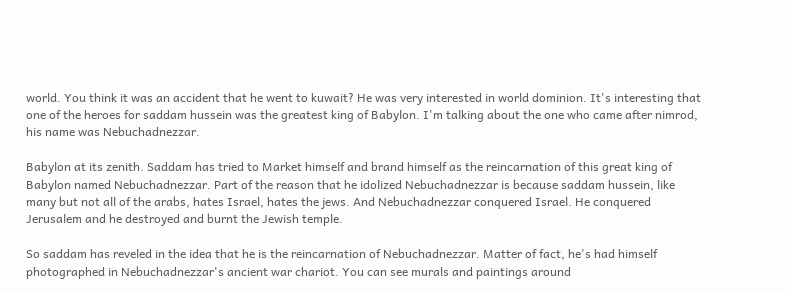world. You think it was an accident that he went to kuwait? He was very interested in world dominion. It's interesting that one of the heroes for saddam hussein was the greatest king of Babylon. I'm talking about the one who came after nimrod, his name was Nebuchadnezzar.

Babylon at its zenith. Saddam has tried to Market himself and brand himself as the reincarnation of this great king of Babylon named Nebuchadnezzar. Part of the reason that he idolized Nebuchadnezzar is because saddam hussein, like many but not all of the arabs, hates Israel, hates the jews. And Nebuchadnezzar conquered Israel. He conquered Jerusalem and he destroyed and burnt the Jewish temple.

So saddam has reveled in the idea that he is the reincarnation of Nebuchadnezzar. Matter of fact, he's had himself photographed in Nebuchadnezzar's ancient war chariot. You can see murals and paintings around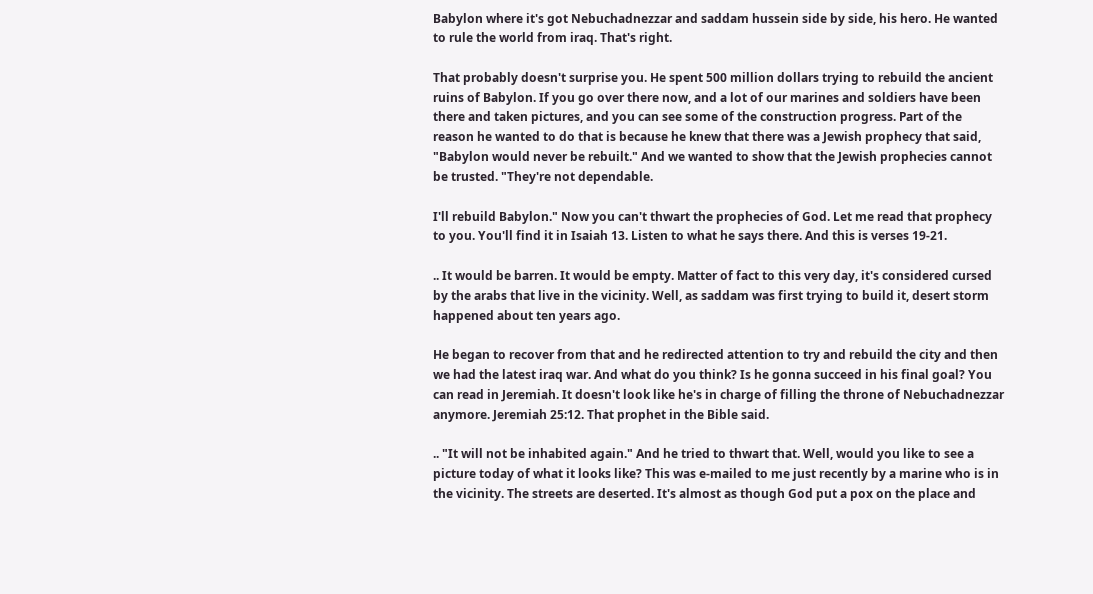Babylon where it's got Nebuchadnezzar and saddam hussein side by side, his hero. He wanted to rule the world from iraq. That's right.

That probably doesn't surprise you. He spent 500 million dollars trying to rebuild the ancient ruins of Babylon. If you go over there now, and a lot of our marines and soldiers have been there and taken pictures, and you can see some of the construction progress. Part of the reason he wanted to do that is because he knew that there was a Jewish prophecy that said, "Babylon would never be rebuilt." And we wanted to show that the Jewish prophecies cannot be trusted. "They're not dependable.

I'll rebuild Babylon." Now you can't thwart the prophecies of God. Let me read that prophecy to you. You'll find it in Isaiah 13. Listen to what he says there. And this is verses 19-21.

.. It would be barren. It would be empty. Matter of fact to this very day, it's considered cursed by the arabs that live in the vicinity. Well, as saddam was first trying to build it, desert storm happened about ten years ago.

He began to recover from that and he redirected attention to try and rebuild the city and then we had the latest iraq war. And what do you think? Is he gonna succeed in his final goal? You can read in Jeremiah. It doesn't look like he's in charge of filling the throne of Nebuchadnezzar anymore. Jeremiah 25:12. That prophet in the Bible said.

.. "It will not be inhabited again." And he tried to thwart that. Well, would you like to see a picture today of what it looks like? This was e-mailed to me just recently by a marine who is in the vicinity. The streets are deserted. It's almost as though God put a pox on the place and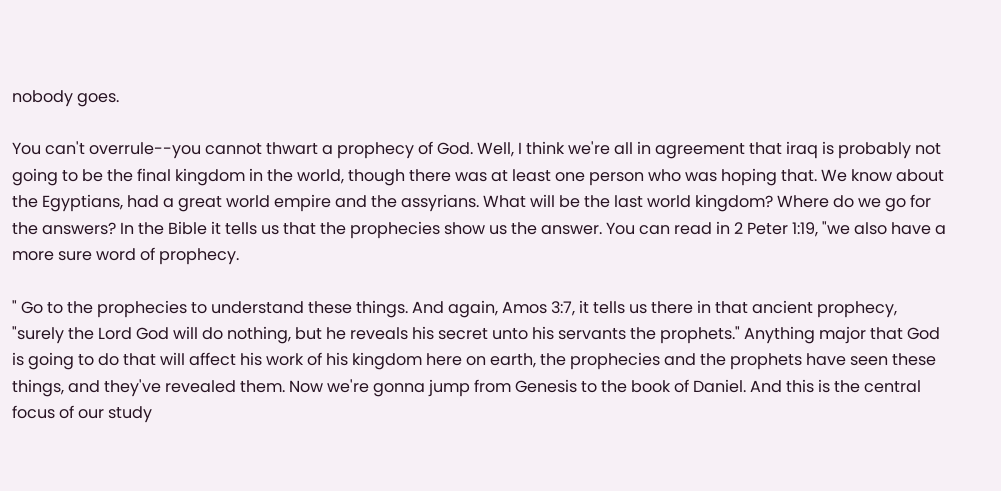nobody goes.

You can't overrule--you cannot thwart a prophecy of God. Well, I think we're all in agreement that iraq is probably not going to be the final kingdom in the world, though there was at least one person who was hoping that. We know about the Egyptians, had a great world empire and the assyrians. What will be the last world kingdom? Where do we go for the answers? In the Bible it tells us that the prophecies show us the answer. You can read in 2 Peter 1:19, "we also have a more sure word of prophecy.

" Go to the prophecies to understand these things. And again, Amos 3:7, it tells us there in that ancient prophecy, "surely the Lord God will do nothing, but he reveals his secret unto his servants the prophets." Anything major that God is going to do that will affect his work of his kingdom here on earth, the prophecies and the prophets have seen these things, and they've revealed them. Now we're gonna jump from Genesis to the book of Daniel. And this is the central focus of our study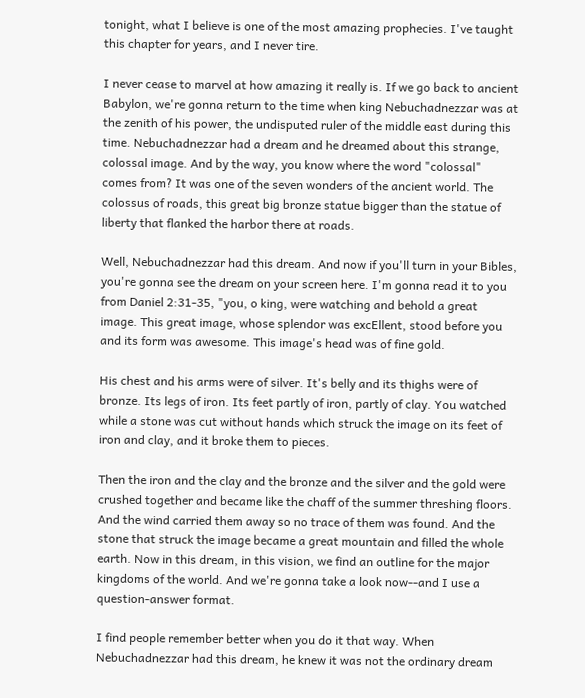tonight, what I believe is one of the most amazing prophecies. I've taught this chapter for years, and I never tire.

I never cease to marvel at how amazing it really is. If we go back to ancient Babylon, we're gonna return to the time when king Nebuchadnezzar was at the zenith of his power, the undisputed ruler of the middle east during this time. Nebuchadnezzar had a dream and he dreamed about this strange, colossal image. And by the way, you know where the word "colossal" comes from? It was one of the seven wonders of the ancient world. The colossus of roads, this great big bronze statue bigger than the statue of liberty that flanked the harbor there at roads.

Well, Nebuchadnezzar had this dream. And now if you'll turn in your Bibles, you're gonna see the dream on your screen here. I'm gonna read it to you from Daniel 2:31-35, "you, o king, were watching and behold a great image. This great image, whose splendor was excEllent, stood before you and its form was awesome. This image's head was of fine gold.

His chest and his arms were of silver. It's belly and its thighs were of bronze. Its legs of iron. Its feet partly of iron, partly of clay. You watched while a stone was cut without hands which struck the image on its feet of iron and clay, and it broke them to pieces.

Then the iron and the clay and the bronze and the silver and the gold were crushed together and became like the chaff of the summer threshing floors. And the wind carried them away so no trace of them was found. And the stone that struck the image became a great mountain and filled the whole earth. Now in this dream, in this vision, we find an outline for the major kingdoms of the world. And we're gonna take a look now--and I use a question-answer format.

I find people remember better when you do it that way. When Nebuchadnezzar had this dream, he knew it was not the ordinary dream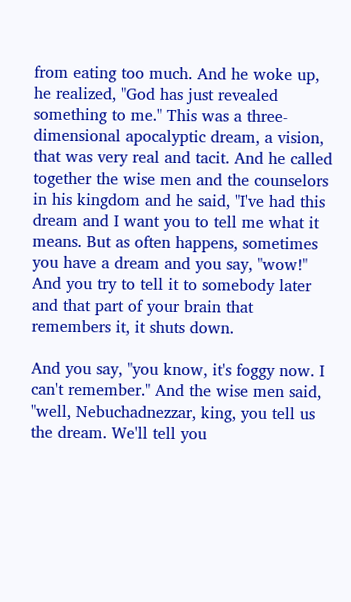from eating too much. And he woke up, he realized, "God has just revealed something to me." This was a three-dimensional apocalyptic dream, a vision, that was very real and tacit. And he called together the wise men and the counselors in his kingdom and he said, "I've had this dream and I want you to tell me what it means. But as often happens, sometimes you have a dream and you say, "wow!" And you try to tell it to somebody later and that part of your brain that remembers it, it shuts down.

And you say, "you know, it's foggy now. I can't remember." And the wise men said, "well, Nebuchadnezzar, king, you tell us the dream. We'll tell you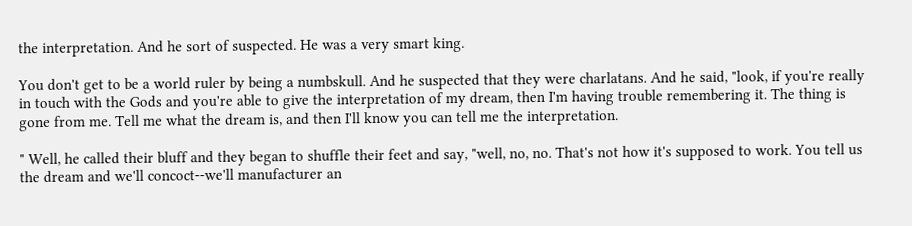the interpretation. And he sort of suspected. He was a very smart king.

You don't get to be a world ruler by being a numbskull. And he suspected that they were charlatans. And he said, "look, if you're really in touch with the Gods and you're able to give the interpretation of my dream, then I'm having trouble remembering it. The thing is gone from me. Tell me what the dream is, and then I'll know you can tell me the interpretation.

" Well, he called their bluff and they began to shuffle their feet and say, "well, no, no. That's not how it's supposed to work. You tell us the dream and we'll concoct--we'll manufacturer an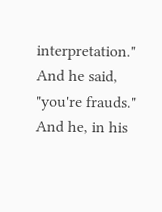interpretation." And he said, "you're frauds." And he, in his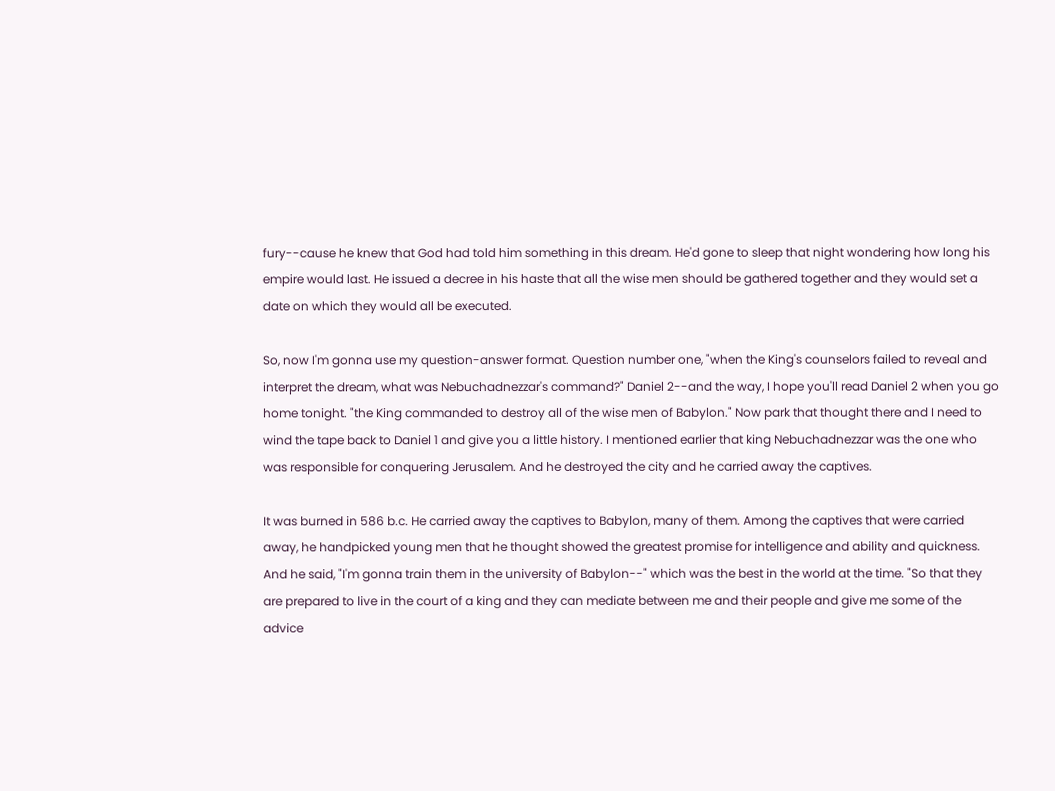fury--cause he knew that God had told him something in this dream. He'd gone to sleep that night wondering how long his empire would last. He issued a decree in his haste that all the wise men should be gathered together and they would set a date on which they would all be executed.

So, now I'm gonna use my question-answer format. Question number one, "when the King's counselors failed to reveal and interpret the dream, what was Nebuchadnezzar's command?" Daniel 2--and the way, I hope you'll read Daniel 2 when you go home tonight. "the King commanded to destroy all of the wise men of Babylon." Now park that thought there and I need to wind the tape back to Daniel 1 and give you a little history. I mentioned earlier that king Nebuchadnezzar was the one who was responsible for conquering Jerusalem. And he destroyed the city and he carried away the captives.

It was burned in 586 b.c. He carried away the captives to Babylon, many of them. Among the captives that were carried away, he handpicked young men that he thought showed the greatest promise for intelligence and ability and quickness. And he said, "I'm gonna train them in the university of Babylon--" which was the best in the world at the time. "So that they are prepared to live in the court of a king and they can mediate between me and their people and give me some of the advice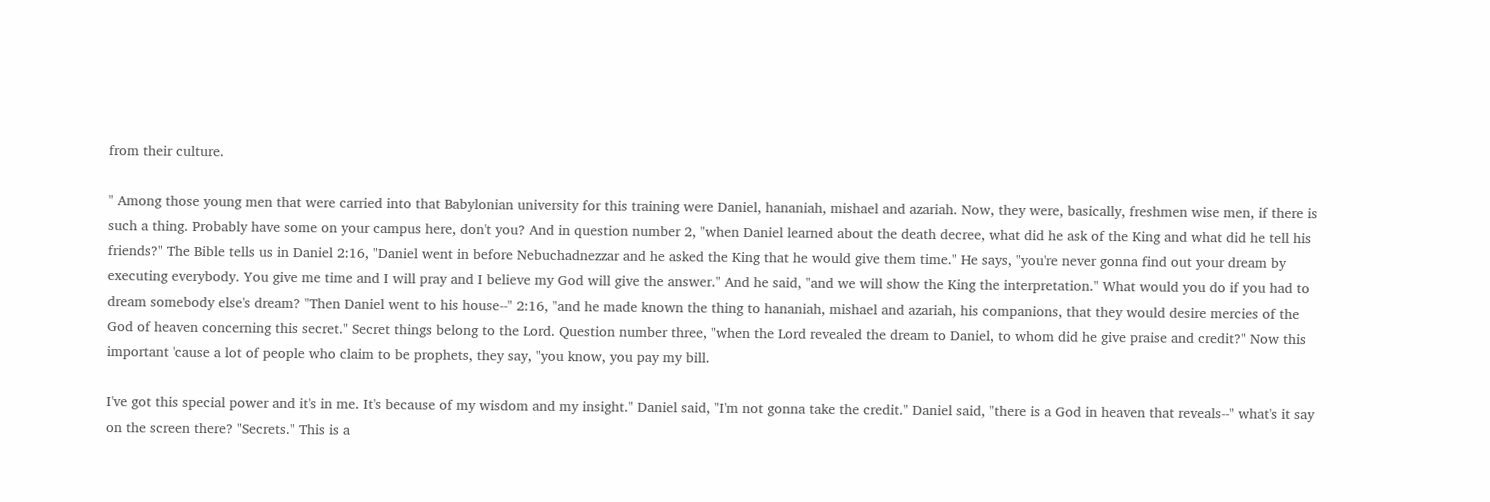from their culture.

" Among those young men that were carried into that Babylonian university for this training were Daniel, hananiah, mishael and azariah. Now, they were, basically, freshmen wise men, if there is such a thing. Probably have some on your campus here, don't you? And in question number 2, "when Daniel learned about the death decree, what did he ask of the King and what did he tell his friends?" The Bible tells us in Daniel 2:16, "Daniel went in before Nebuchadnezzar and he asked the King that he would give them time." He says, "you're never gonna find out your dream by executing everybody. You give me time and I will pray and I believe my God will give the answer." And he said, "and we will show the King the interpretation." What would you do if you had to dream somebody else's dream? "Then Daniel went to his house--" 2:16, "and he made known the thing to hananiah, mishael and azariah, his companions, that they would desire mercies of the God of heaven concerning this secret." Secret things belong to the Lord. Question number three, "when the Lord revealed the dream to Daniel, to whom did he give praise and credit?" Now this important 'cause a lot of people who claim to be prophets, they say, "you know, you pay my bill.

I've got this special power and it's in me. It's because of my wisdom and my insight." Daniel said, "I'm not gonna take the credit." Daniel said, "there is a God in heaven that reveals--" what's it say on the screen there? "Secrets." This is a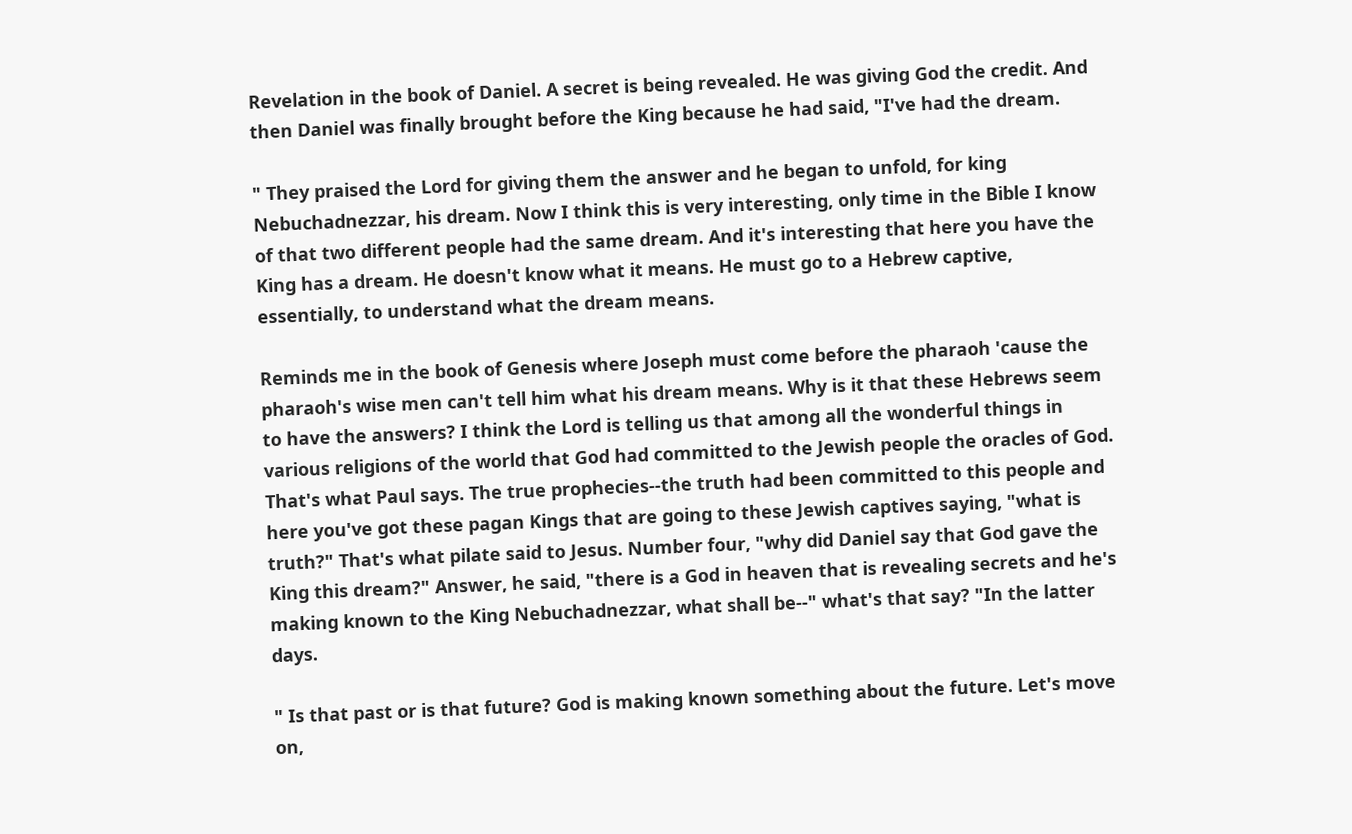Revelation in the book of Daniel. A secret is being revealed. He was giving God the credit. And then Daniel was finally brought before the King because he had said, "I've had the dream.

" They praised the Lord for giving them the answer and he began to unfold, for king Nebuchadnezzar, his dream. Now I think this is very interesting, only time in the Bible I know of that two different people had the same dream. And it's interesting that here you have the King has a dream. He doesn't know what it means. He must go to a Hebrew captive, essentially, to understand what the dream means.

Reminds me in the book of Genesis where Joseph must come before the pharaoh 'cause the pharaoh's wise men can't tell him what his dream means. Why is it that these Hebrews seem to have the answers? I think the Lord is telling us that among all the wonderful things in various religions of the world that God had committed to the Jewish people the oracles of God. That's what Paul says. The true prophecies--the truth had been committed to this people and here you've got these pagan Kings that are going to these Jewish captives saying, "what is truth?" That's what pilate said to Jesus. Number four, "why did Daniel say that God gave the King this dream?" Answer, he said, "there is a God in heaven that is revealing secrets and he's making known to the King Nebuchadnezzar, what shall be--" what's that say? "In the latter days.

" Is that past or is that future? God is making known something about the future. Let's move on,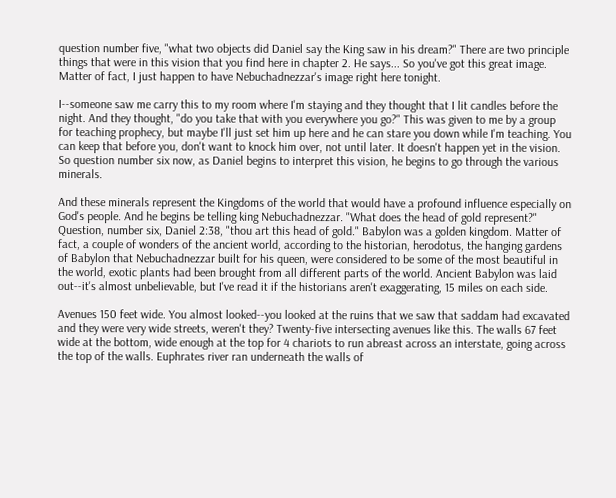question number five, "what two objects did Daniel say the King saw in his dream?" There are two principle things that were in this vision that you find here in chapter 2. He says... So you've got this great image. Matter of fact, I just happen to have Nebuchadnezzar's image right here tonight.

I--someone saw me carry this to my room where I'm staying and they thought that I lit candles before the night. And they thought, "do you take that with you everywhere you go?" This was given to me by a group for teaching prophecy, but maybe I'll just set him up here and he can stare you down while I'm teaching. You can keep that before you, don't want to knock him over, not until later. It doesn't happen yet in the vision. So question number six now, as Daniel begins to interpret this vision, he begins to go through the various minerals.

And these minerals represent the Kingdoms of the world that would have a profound influence especially on God's people. And he begins be telling king Nebuchadnezzar. "What does the head of gold represent?" Question, number six, Daniel 2:38, "thou art this head of gold." Babylon was a golden kingdom. Matter of fact, a couple of wonders of the ancient world, according to the historian, herodotus, the hanging gardens of Babylon that Nebuchadnezzar built for his queen, were considered to be some of the most beautiful in the world, exotic plants had been brought from all different parts of the world. Ancient Babylon was laid out--it's almost unbelievable, but I've read it if the historians aren't exaggerating, 15 miles on each side.

Avenues 150 feet wide. You almost looked--you looked at the ruins that we saw that saddam had excavated and they were very wide streets, weren't they? Twenty-five intersecting avenues like this. The walls 67 feet wide at the bottom, wide enough at the top for 4 chariots to run abreast across an interstate, going across the top of the walls. Euphrates river ran underneath the walls of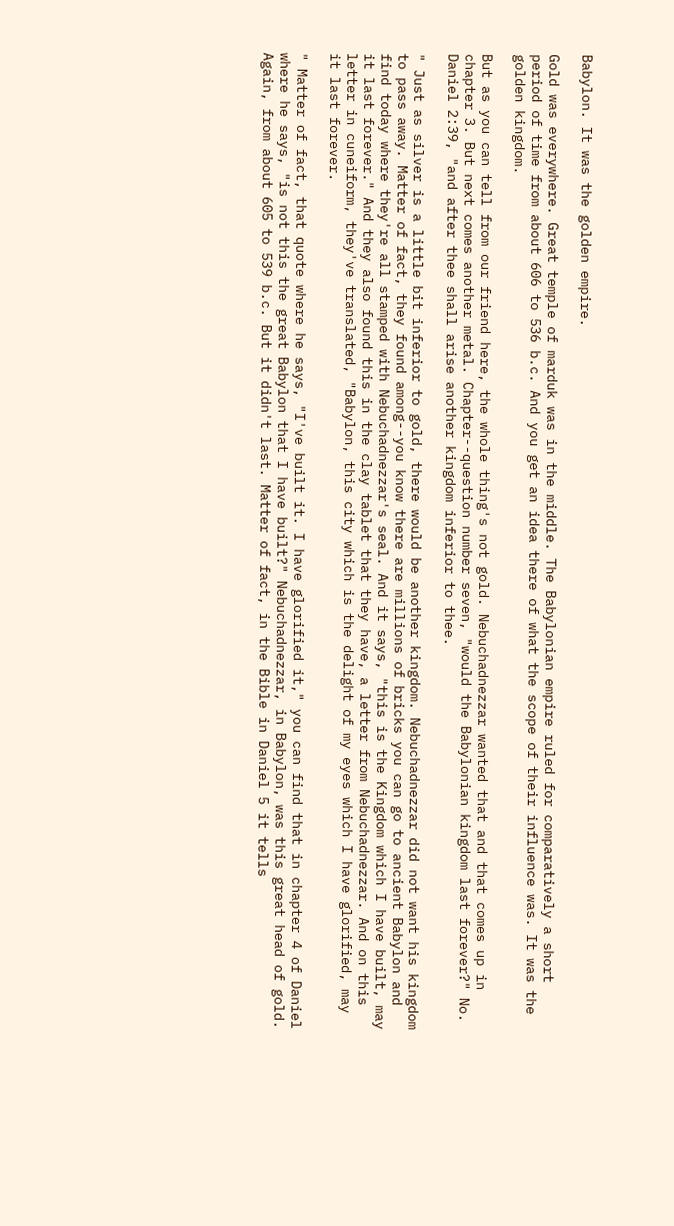Babylon. It was the golden empire.

Gold was everywhere. Great temple of marduk was in the middle. The Babylonian empire ruled for comparatively a short period of time from about 606 to 536 b.c. And you get an idea there of what the scope of their influence was. It was the golden kingdom.

But as you can tell from our friend here, the whole thing's not gold. Nebuchadnezzar wanted that and that comes up in chapter 3. But next comes another metal. Chapter--question number seven, "would the Babylonian kingdom last forever?" No. Daniel 2:39, "and after thee shall arise another kingdom inferior to thee.

" Just as silver is a little bit inferior to gold, there would be another kingdom. Nebuchadnezzar did not want his kingdom to pass away. Matter of fact, they found among--you know there are millions of bricks you can go to ancient Babylon and find today where they're all stamped with Nebuchadnezzar's seal. And it says, "this is the Kingdom which I have built, may it last forever." And they also found this in the clay tablet that they have, a letter from Nebuchadnezzar. And on this letter in cuneiform, they've translated, "Babylon, this city which is the delight of my eyes which I have glorified, may it last forever.

" Matter of fact, that quote where he says, "I've built it. I have glorified it," you can find that in chapter 4 of Daniel where he says, "is not this the great Babylon that I have built?" Nebuchadnezzar, in Babylon, was this great head of gold. Again, from about 605 to 539 b.c. But it didn't last. Matter of fact, in the Bible in Daniel 5 it tells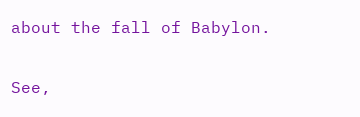about the fall of Babylon.

See,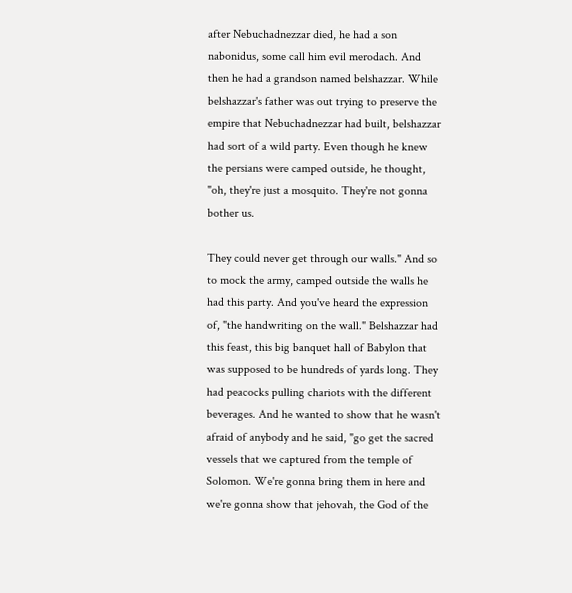after Nebuchadnezzar died, he had a son nabonidus, some call him evil merodach. And then he had a grandson named belshazzar. While belshazzar's father was out trying to preserve the empire that Nebuchadnezzar had built, belshazzar had sort of a wild party. Even though he knew the persians were camped outside, he thought, "oh, they're just a mosquito. They're not gonna bother us.

They could never get through our walls." And so to mock the army, camped outside the walls he had this party. And you've heard the expression of, "the handwriting on the wall." Belshazzar had this feast, this big banquet hall of Babylon that was supposed to be hundreds of yards long. They had peacocks pulling chariots with the different beverages. And he wanted to show that he wasn't afraid of anybody and he said, "go get the sacred vessels that we captured from the temple of Solomon. We're gonna bring them in here and we're gonna show that jehovah, the God of the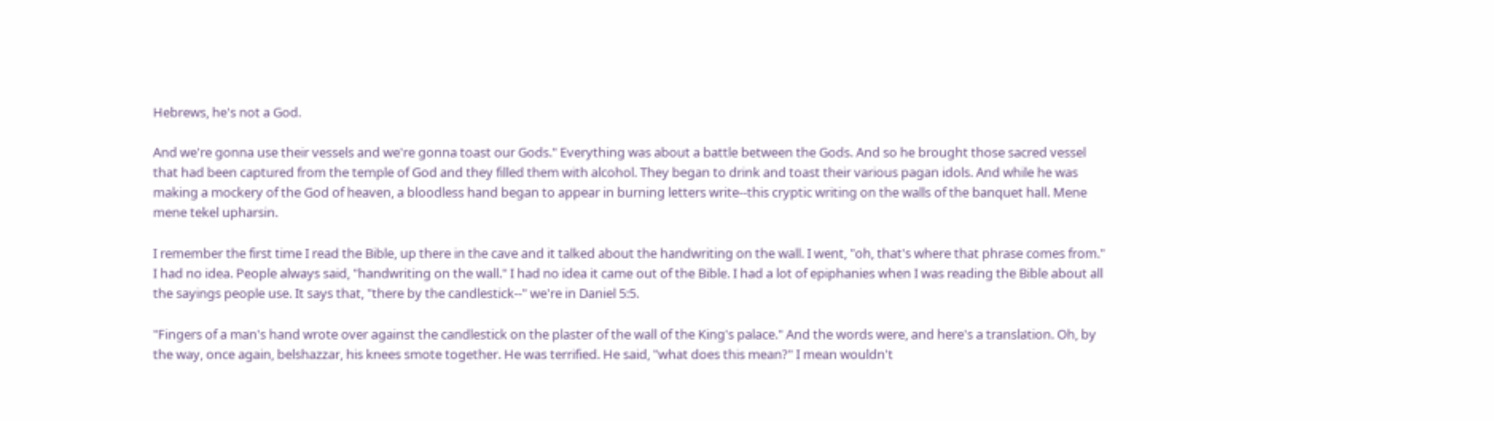Hebrews, he's not a God.

And we're gonna use their vessels and we're gonna toast our Gods." Everything was about a battle between the Gods. And so he brought those sacred vessel that had been captured from the temple of God and they filled them with alcohol. They began to drink and toast their various pagan idols. And while he was making a mockery of the God of heaven, a bloodless hand began to appear in burning letters write--this cryptic writing on the walls of the banquet hall. Mene mene tekel upharsin.

I remember the first time I read the Bible, up there in the cave and it talked about the handwriting on the wall. I went, "oh, that's where that phrase comes from." I had no idea. People always said, "handwriting on the wall." I had no idea it came out of the Bible. I had a lot of epiphanies when I was reading the Bible about all the sayings people use. It says that, "there by the candlestick--" we're in Daniel 5:5.

"Fingers of a man's hand wrote over against the candlestick on the plaster of the wall of the King's palace." And the words were, and here's a translation. Oh, by the way, once again, belshazzar, his knees smote together. He was terrified. He said, "what does this mean?" I mean wouldn't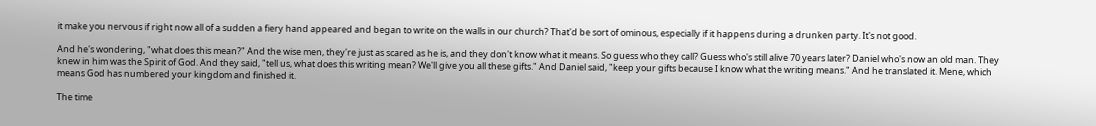it make you nervous if right now all of a sudden a fiery hand appeared and began to write on the walls in our church? That'd be sort of ominous, especially if it happens during a drunken party. It's not good.

And he's wondering, "what does this mean?" And the wise men, they're just as scared as he is, and they don't know what it means. So guess who they call? Guess who's still alive 70 years later? Daniel who's now an old man. They knew in him was the Spirit of God. And they said, "tell us, what does this writing mean? We'll give you all these gifts." And Daniel said, "keep your gifts because I know what the writing means." And he translated it. Mene, which means God has numbered your kingdom and finished it.

The time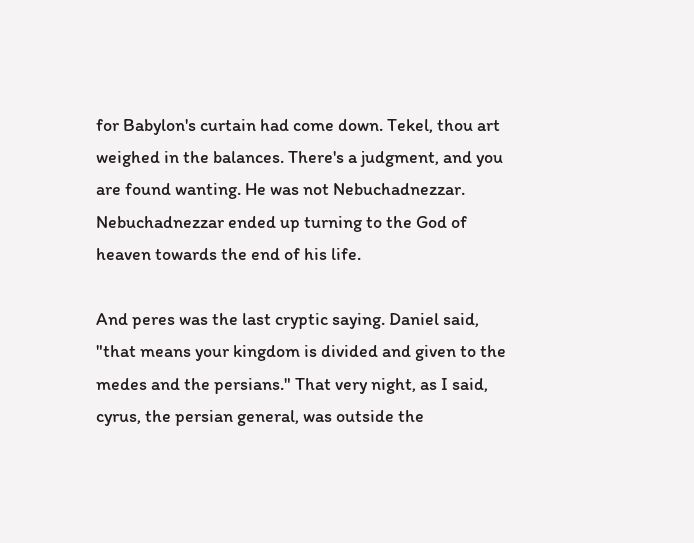for Babylon's curtain had come down. Tekel, thou art weighed in the balances. There's a judgment, and you are found wanting. He was not Nebuchadnezzar. Nebuchadnezzar ended up turning to the God of heaven towards the end of his life.

And peres was the last cryptic saying. Daniel said, "that means your kingdom is divided and given to the medes and the persians." That very night, as I said, cyrus, the persian general, was outside the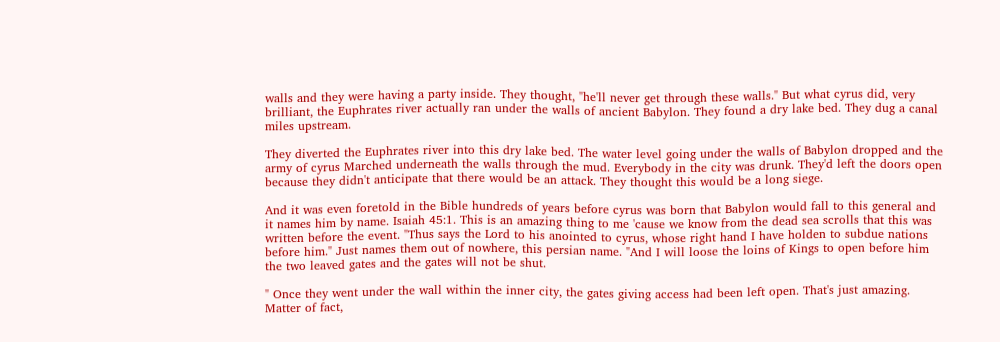walls and they were having a party inside. They thought, "he'll never get through these walls." But what cyrus did, very brilliant, the Euphrates river actually ran under the walls of ancient Babylon. They found a dry lake bed. They dug a canal miles upstream.

They diverted the Euphrates river into this dry lake bed. The water level going under the walls of Babylon dropped and the army of cyrus Marched underneath the walls through the mud. Everybody in the city was drunk. They'd left the doors open because they didn't anticipate that there would be an attack. They thought this would be a long siege.

And it was even foretold in the Bible hundreds of years before cyrus was born that Babylon would fall to this general and it names him by name. Isaiah 45:1. This is an amazing thing to me 'cause we know from the dead sea scrolls that this was written before the event. "Thus says the Lord to his anointed to cyrus, whose right hand I have holden to subdue nations before him." Just names them out of nowhere, this persian name. "And I will loose the loins of Kings to open before him the two leaved gates and the gates will not be shut.

" Once they went under the wall within the inner city, the gates giving access had been left open. That's just amazing. Matter of fact,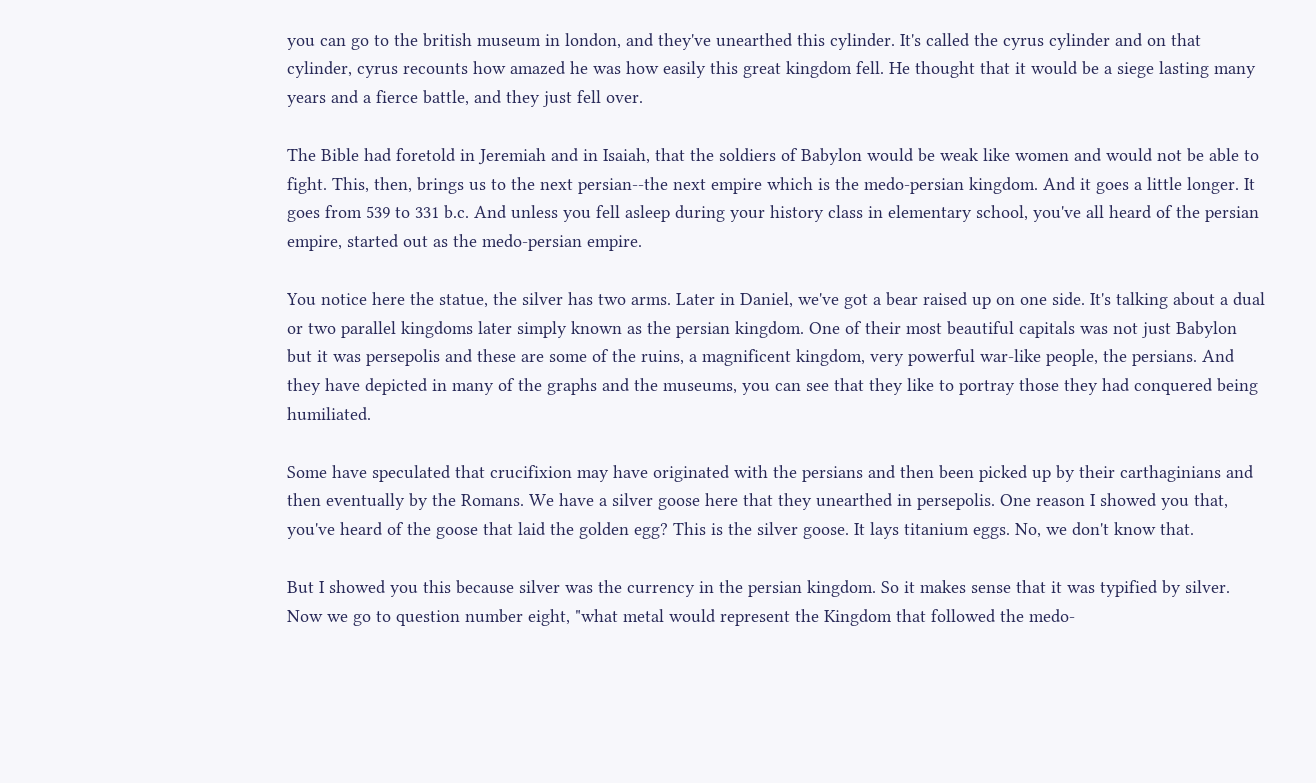you can go to the british museum in london, and they've unearthed this cylinder. It's called the cyrus cylinder and on that cylinder, cyrus recounts how amazed he was how easily this great kingdom fell. He thought that it would be a siege lasting many years and a fierce battle, and they just fell over.

The Bible had foretold in Jeremiah and in Isaiah, that the soldiers of Babylon would be weak like women and would not be able to fight. This, then, brings us to the next persian--the next empire which is the medo-persian kingdom. And it goes a little longer. It goes from 539 to 331 b.c. And unless you fell asleep during your history class in elementary school, you've all heard of the persian empire, started out as the medo-persian empire.

You notice here the statue, the silver has two arms. Later in Daniel, we've got a bear raised up on one side. It's talking about a dual or two parallel kingdoms later simply known as the persian kingdom. One of their most beautiful capitals was not just Babylon but it was persepolis and these are some of the ruins, a magnificent kingdom, very powerful war-like people, the persians. And they have depicted in many of the graphs and the museums, you can see that they like to portray those they had conquered being humiliated.

Some have speculated that crucifixion may have originated with the persians and then been picked up by their carthaginians and then eventually by the Romans. We have a silver goose here that they unearthed in persepolis. One reason I showed you that, you've heard of the goose that laid the golden egg? This is the silver goose. It lays titanium eggs. No, we don't know that.

But I showed you this because silver was the currency in the persian kingdom. So it makes sense that it was typified by silver. Now we go to question number eight, "what metal would represent the Kingdom that followed the medo-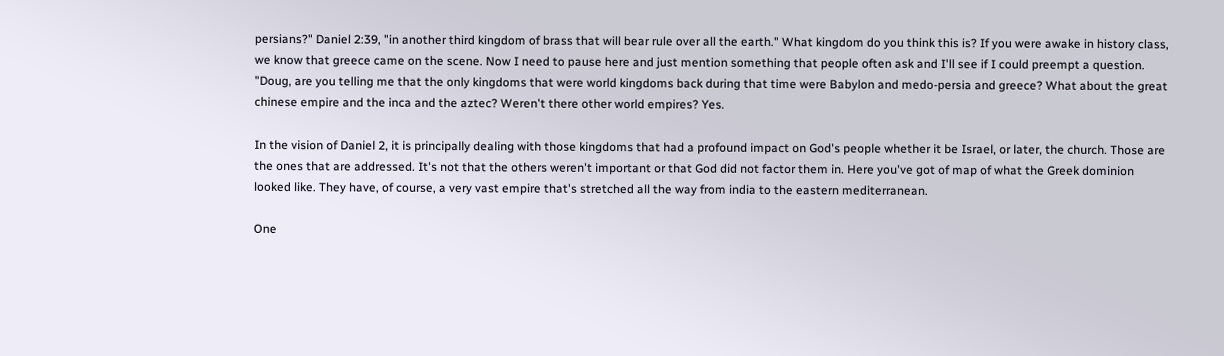persians?" Daniel 2:39, "in another third kingdom of brass that will bear rule over all the earth." What kingdom do you think this is? If you were awake in history class, we know that greece came on the scene. Now I need to pause here and just mention something that people often ask and I'll see if I could preempt a question. "Doug, are you telling me that the only kingdoms that were world kingdoms back during that time were Babylon and medo-persia and greece? What about the great chinese empire and the inca and the aztec? Weren't there other world empires? Yes.

In the vision of Daniel 2, it is principally dealing with those kingdoms that had a profound impact on God's people whether it be Israel, or later, the church. Those are the ones that are addressed. It's not that the others weren't important or that God did not factor them in. Here you've got of map of what the Greek dominion looked like. They have, of course, a very vast empire that's stretched all the way from india to the eastern mediterranean.

One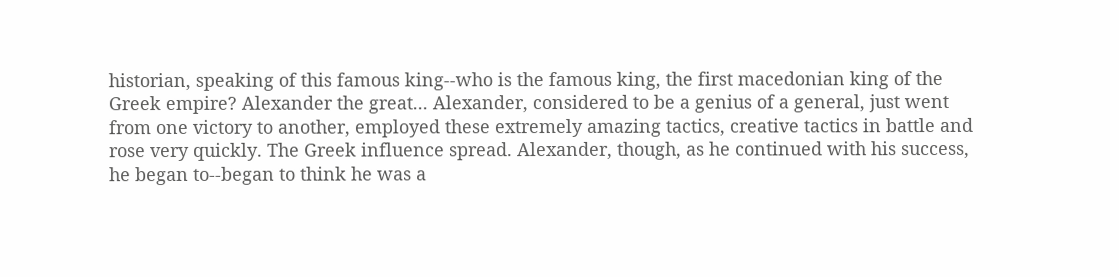historian, speaking of this famous king--who is the famous king, the first macedonian king of the Greek empire? Alexander the great... Alexander, considered to be a genius of a general, just went from one victory to another, employed these extremely amazing tactics, creative tactics in battle and rose very quickly. The Greek influence spread. Alexander, though, as he continued with his success, he began to--began to think he was a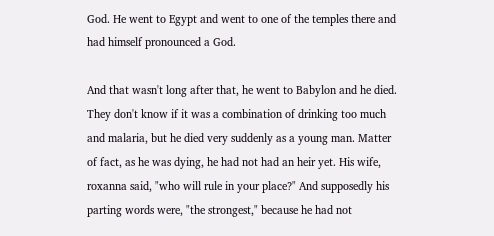God. He went to Egypt and went to one of the temples there and had himself pronounced a God.

And that wasn't long after that, he went to Babylon and he died. They don't know if it was a combination of drinking too much and malaria, but he died very suddenly as a young man. Matter of fact, as he was dying, he had not had an heir yet. His wife, roxanna said, "who will rule in your place?" And supposedly his parting words were, "the strongest," because he had not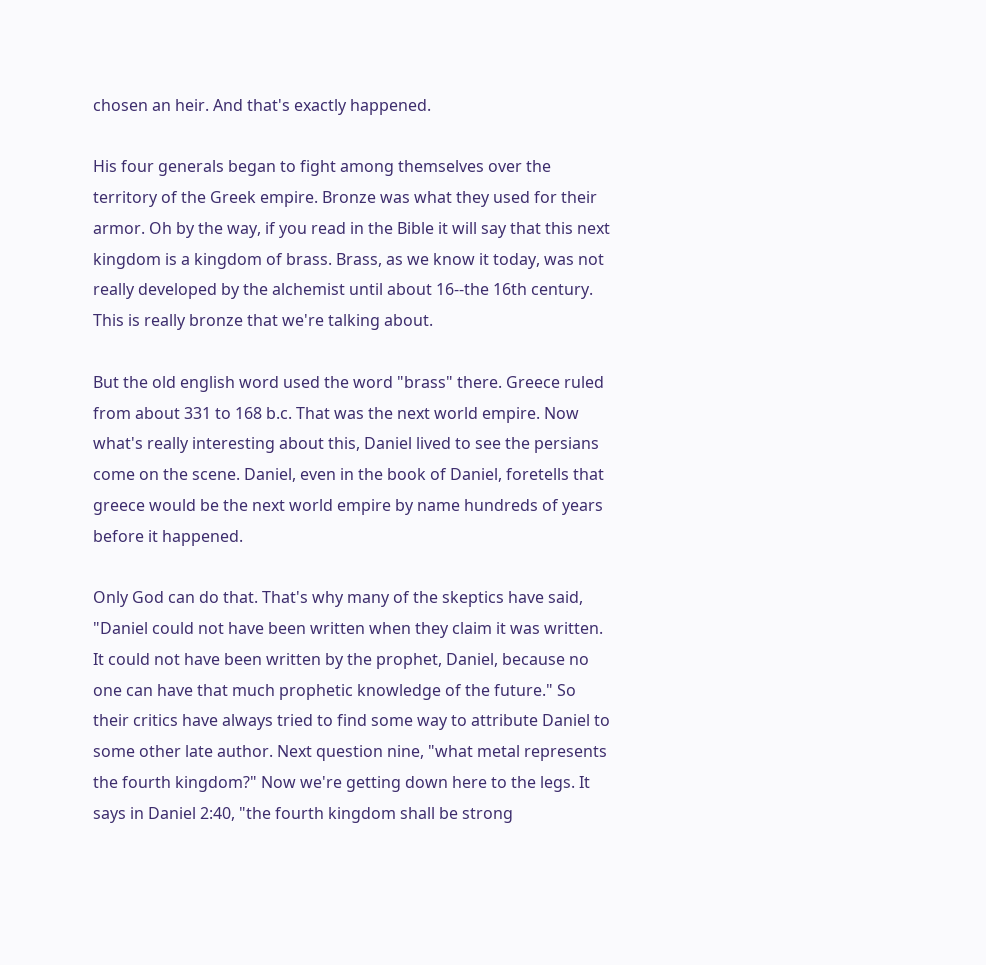chosen an heir. And that's exactly happened.

His four generals began to fight among themselves over the territory of the Greek empire. Bronze was what they used for their armor. Oh by the way, if you read in the Bible it will say that this next kingdom is a kingdom of brass. Brass, as we know it today, was not really developed by the alchemist until about 16--the 16th century. This is really bronze that we're talking about.

But the old english word used the word "brass" there. Greece ruled from about 331 to 168 b.c. That was the next world empire. Now what's really interesting about this, Daniel lived to see the persians come on the scene. Daniel, even in the book of Daniel, foretells that greece would be the next world empire by name hundreds of years before it happened.

Only God can do that. That's why many of the skeptics have said, "Daniel could not have been written when they claim it was written. It could not have been written by the prophet, Daniel, because no one can have that much prophetic knowledge of the future." So their critics have always tried to find some way to attribute Daniel to some other late author. Next question nine, "what metal represents the fourth kingdom?" Now we're getting down here to the legs. It says in Daniel 2:40, "the fourth kingdom shall be strong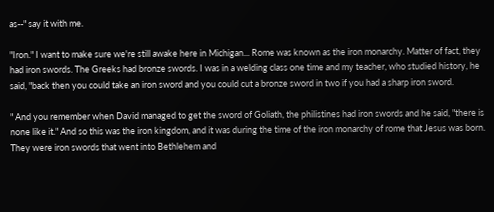as--" say it with me.

"Iron." I want to make sure we're still awake here in Michigan... Rome was known as the iron monarchy. Matter of fact, they had iron swords. The Greeks had bronze swords. I was in a welding class one time and my teacher, who studied history, he said, "back then you could take an iron sword and you could cut a bronze sword in two if you had a sharp iron sword.

" And you remember when David managed to get the sword of Goliath, the philistines had iron swords and he said, "there is none like it." And so this was the iron kingdom, and it was during the time of the iron monarchy of rome that Jesus was born. They were iron swords that went into Bethlehem and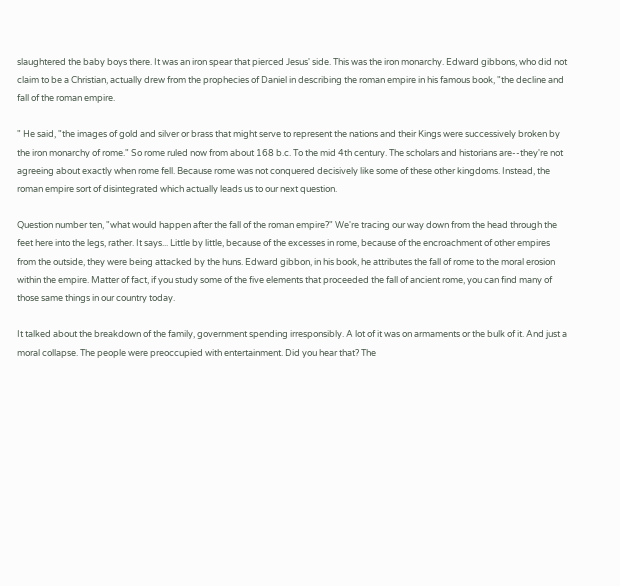slaughtered the baby boys there. It was an iron spear that pierced Jesus' side. This was the iron monarchy. Edward gibbons, who did not claim to be a Christian, actually drew from the prophecies of Daniel in describing the roman empire in his famous book, "the decline and fall of the roman empire.

" He said, "the images of gold and silver or brass that might serve to represent the nations and their Kings were successively broken by the iron monarchy of rome." So rome ruled now from about 168 b.c. To the mid 4th century. The scholars and historians are--they're not agreeing about exactly when rome fell. Because rome was not conquered decisively like some of these other kingdoms. Instead, the roman empire sort of disintegrated which actually leads us to our next question.

Question number ten, "what would happen after the fall of the roman empire?" We're tracing our way down from the head through the feet here into the legs, rather. It says... Little by little, because of the excesses in rome, because of the encroachment of other empires from the outside, they were being attacked by the huns. Edward gibbon, in his book, he attributes the fall of rome to the moral erosion within the empire. Matter of fact, if you study some of the five elements that proceeded the fall of ancient rome, you can find many of those same things in our country today.

It talked about the breakdown of the family, government spending irresponsibly. A lot of it was on armaments or the bulk of it. And just a moral collapse. The people were preoccupied with entertainment. Did you hear that? The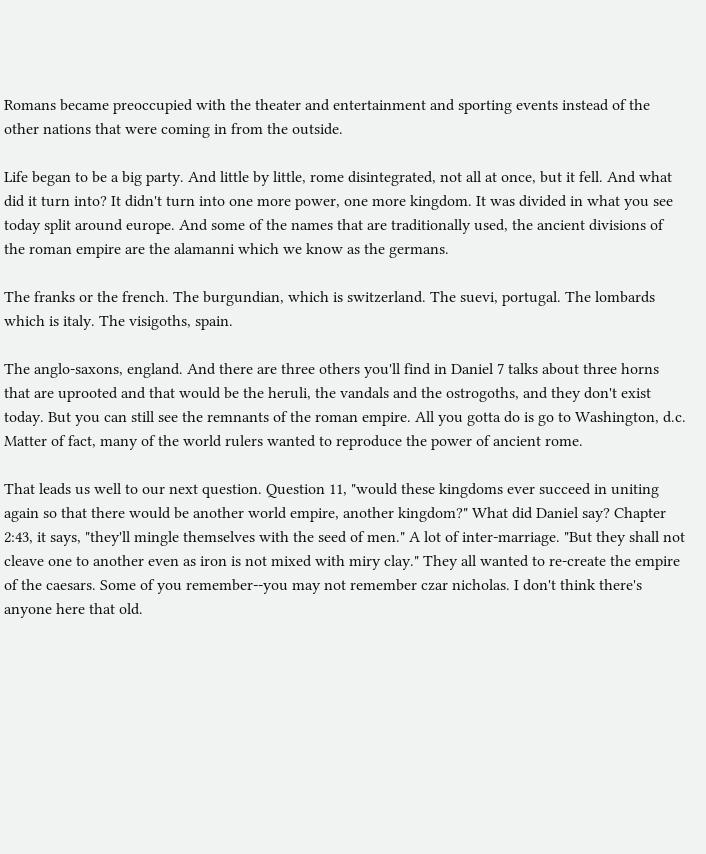Romans became preoccupied with the theater and entertainment and sporting events instead of the other nations that were coming in from the outside.

Life began to be a big party. And little by little, rome disintegrated, not all at once, but it fell. And what did it turn into? It didn't turn into one more power, one more kingdom. It was divided in what you see today split around europe. And some of the names that are traditionally used, the ancient divisions of the roman empire are the alamanni which we know as the germans.

The franks or the french. The burgundian, which is switzerland. The suevi, portugal. The lombards which is italy. The visigoths, spain.

The anglo-saxons, england. And there are three others you'll find in Daniel 7 talks about three horns that are uprooted and that would be the heruli, the vandals and the ostrogoths, and they don't exist today. But you can still see the remnants of the roman empire. All you gotta do is go to Washington, d.c. Matter of fact, many of the world rulers wanted to reproduce the power of ancient rome.

That leads us well to our next question. Question 11, "would these kingdoms ever succeed in uniting again so that there would be another world empire, another kingdom?" What did Daniel say? Chapter 2:43, it says, "they'll mingle themselves with the seed of men." A lot of inter-marriage. "But they shall not cleave one to another even as iron is not mixed with miry clay." They all wanted to re-create the empire of the caesars. Some of you remember--you may not remember czar nicholas. I don't think there's anyone here that old.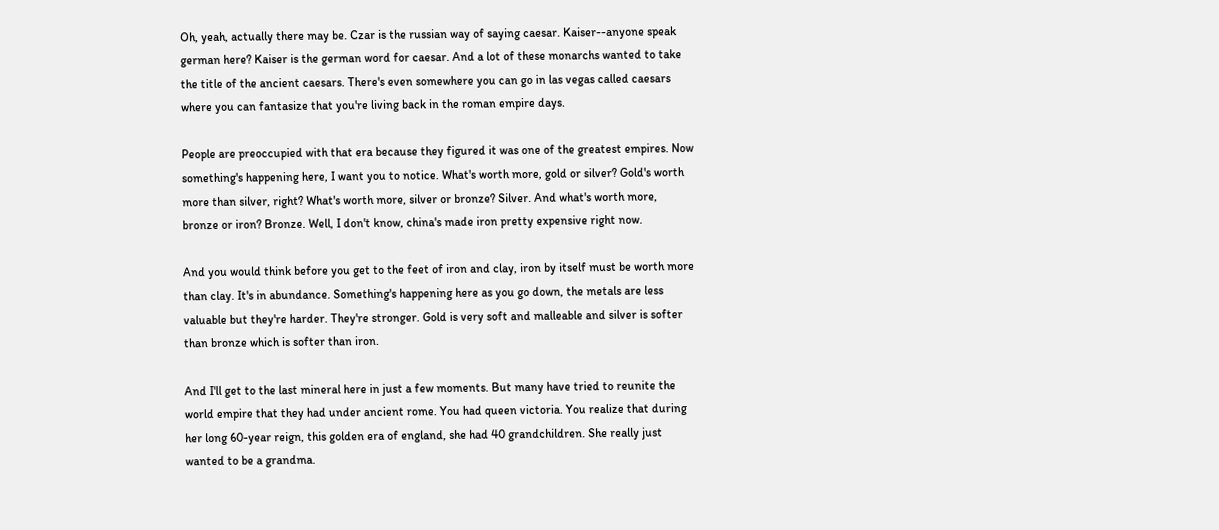Oh, yeah, actually there may be. Czar is the russian way of saying caesar. Kaiser--anyone speak german here? Kaiser is the german word for caesar. And a lot of these monarchs wanted to take the title of the ancient caesars. There's even somewhere you can go in las vegas called caesars where you can fantasize that you're living back in the roman empire days.

People are preoccupied with that era because they figured it was one of the greatest empires. Now something's happening here, I want you to notice. What's worth more, gold or silver? Gold's worth more than silver, right? What's worth more, silver or bronze? Silver. And what's worth more, bronze or iron? Bronze. Well, I don't know, china's made iron pretty expensive right now.

And you would think before you get to the feet of iron and clay, iron by itself must be worth more than clay. It's in abundance. Something's happening here as you go down, the metals are less valuable but they're harder. They're stronger. Gold is very soft and malleable and silver is softer than bronze which is softer than iron.

And I'll get to the last mineral here in just a few moments. But many have tried to reunite the world empire that they had under ancient rome. You had queen victoria. You realize that during her long 60-year reign, this golden era of england, she had 40 grandchildren. She really just wanted to be a grandma.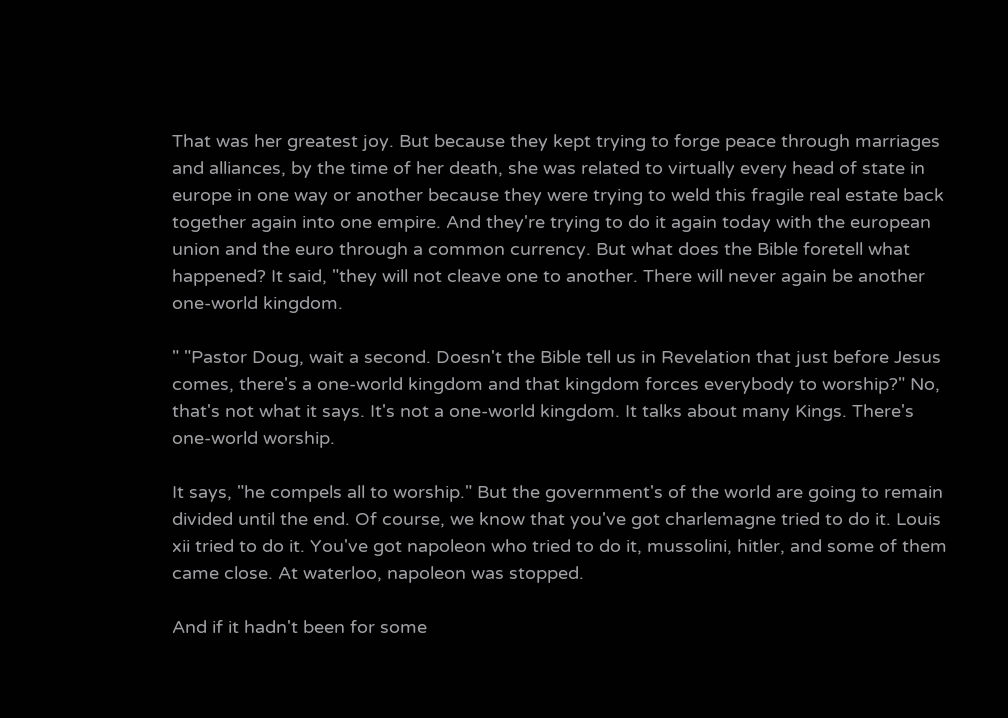That was her greatest joy. But because they kept trying to forge peace through marriages and alliances, by the time of her death, she was related to virtually every head of state in europe in one way or another because they were trying to weld this fragile real estate back together again into one empire. And they're trying to do it again today with the european union and the euro through a common currency. But what does the Bible foretell what happened? It said, "they will not cleave one to another. There will never again be another one-world kingdom.

" "Pastor Doug, wait a second. Doesn't the Bible tell us in Revelation that just before Jesus comes, there's a one-world kingdom and that kingdom forces everybody to worship?" No, that's not what it says. It's not a one-world kingdom. It talks about many Kings. There's one-world worship.

It says, "he compels all to worship." But the government's of the world are going to remain divided until the end. Of course, we know that you've got charlemagne tried to do it. Louis xii tried to do it. You've got napoleon who tried to do it, mussolini, hitler, and some of them came close. At waterloo, napoleon was stopped.

And if it hadn't been for some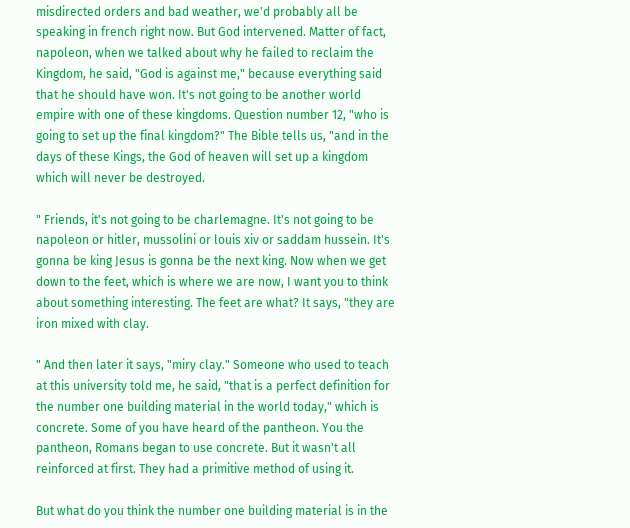misdirected orders and bad weather, we'd probably all be speaking in french right now. But God intervened. Matter of fact, napoleon, when we talked about why he failed to reclaim the Kingdom, he said, "God is against me," because everything said that he should have won. It's not going to be another world empire with one of these kingdoms. Question number 12, "who is going to set up the final kingdom?" The Bible tells us, "and in the days of these Kings, the God of heaven will set up a kingdom which will never be destroyed.

" Friends, it's not going to be charlemagne. It's not going to be napoleon or hitler, mussolini or louis xiv or saddam hussein. It's gonna be king Jesus is gonna be the next king. Now when we get down to the feet, which is where we are now, I want you to think about something interesting. The feet are what? It says, "they are iron mixed with clay.

" And then later it says, "miry clay." Someone who used to teach at this university told me, he said, "that is a perfect definition for the number one building material in the world today," which is concrete. Some of you have heard of the pantheon. You the pantheon, Romans began to use concrete. But it wasn't all reinforced at first. They had a primitive method of using it.

But what do you think the number one building material is in the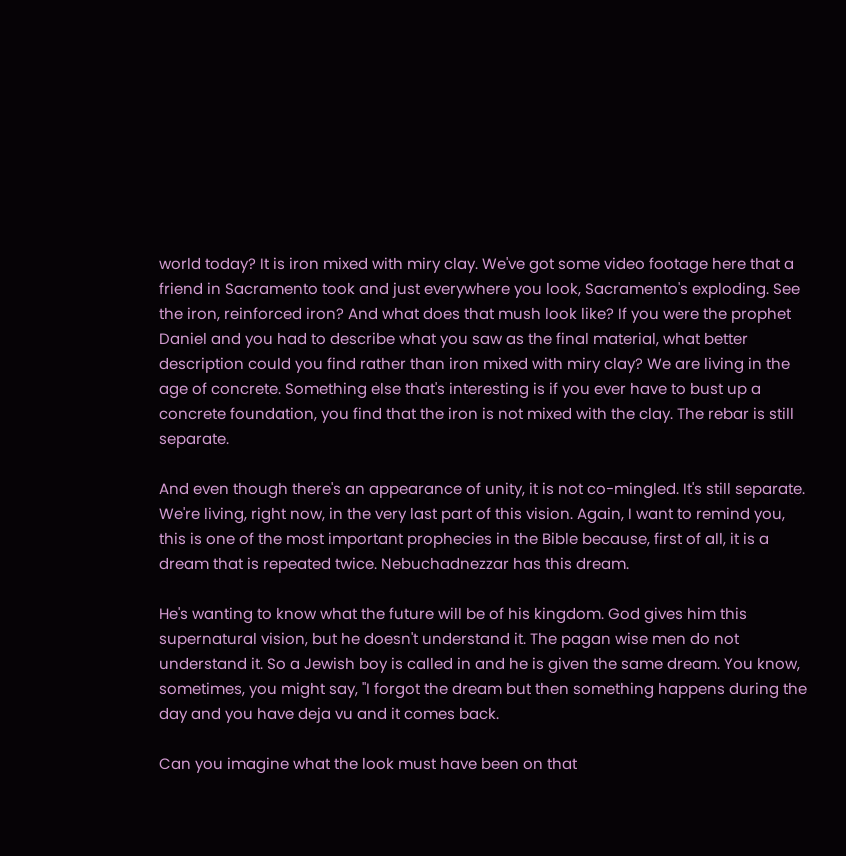world today? It is iron mixed with miry clay. We've got some video footage here that a friend in Sacramento took and just everywhere you look, Sacramento's exploding. See the iron, reinforced iron? And what does that mush look like? If you were the prophet Daniel and you had to describe what you saw as the final material, what better description could you find rather than iron mixed with miry clay? We are living in the age of concrete. Something else that's interesting is if you ever have to bust up a concrete foundation, you find that the iron is not mixed with the clay. The rebar is still separate.

And even though there's an appearance of unity, it is not co-mingled. It's still separate. We're living, right now, in the very last part of this vision. Again, I want to remind you, this is one of the most important prophecies in the Bible because, first of all, it is a dream that is repeated twice. Nebuchadnezzar has this dream.

He's wanting to know what the future will be of his kingdom. God gives him this supernatural vision, but he doesn't understand it. The pagan wise men do not understand it. So a Jewish boy is called in and he is given the same dream. You know, sometimes, you might say, "I forgot the dream but then something happens during the day and you have deja vu and it comes back.

Can you imagine what the look must have been on that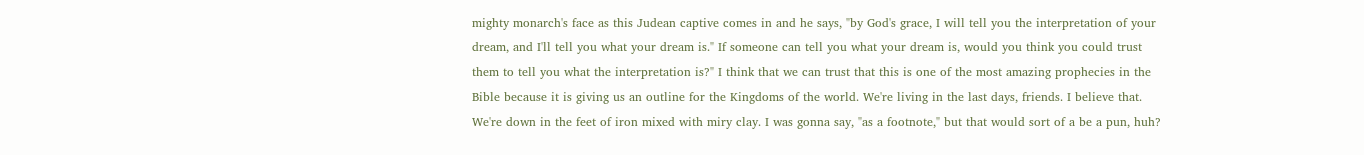mighty monarch's face as this Judean captive comes in and he says, "by God's grace, I will tell you the interpretation of your dream, and I'll tell you what your dream is." If someone can tell you what your dream is, would you think you could trust them to tell you what the interpretation is?" I think that we can trust that this is one of the most amazing prophecies in the Bible because it is giving us an outline for the Kingdoms of the world. We're living in the last days, friends. I believe that. We're down in the feet of iron mixed with miry clay. I was gonna say, "as a footnote," but that would sort of a be a pun, huh?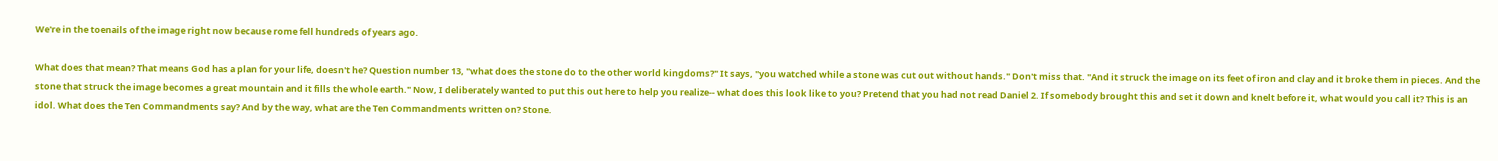We're in the toenails of the image right now because rome fell hundreds of years ago.

What does that mean? That means God has a plan for your life, doesn't he? Question number 13, "what does the stone do to the other world kingdoms?" It says, "you watched while a stone was cut out without hands." Don't miss that. "And it struck the image on its feet of iron and clay and it broke them in pieces. And the stone that struck the image becomes a great mountain and it fills the whole earth." Now, I deliberately wanted to put this out here to help you realize-- what does this look like to you? Pretend that you had not read Daniel 2. If somebody brought this and set it down and knelt before it, what would you call it? This is an idol. What does the Ten Commandments say? And by the way, what are the Ten Commandments written on? Stone.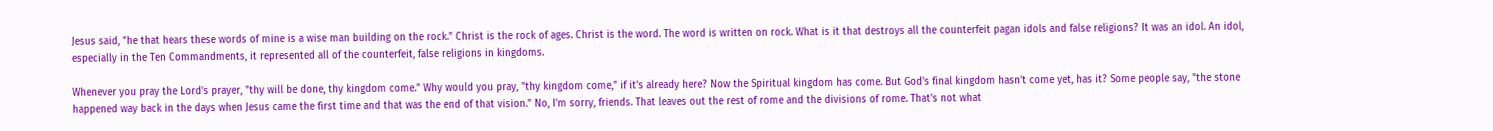Jesus said, "he that hears these words of mine is a wise man building on the rock." Christ is the rock of ages. Christ is the word. The word is written on rock. What is it that destroys all the counterfeit pagan idols and false religions? It was an idol. An idol, especially in the Ten Commandments, it represented all of the counterfeit, false religions in kingdoms.

Whenever you pray the Lord's prayer, "thy will be done, thy kingdom come." Why would you pray, "thy kingdom come," if it's already here? Now the Spiritual kingdom has come. But God's final kingdom hasn't come yet, has it? Some people say, "the stone happened way back in the days when Jesus came the first time and that was the end of that vision." No, I'm sorry, friends. That leaves out the rest of rome and the divisions of rome. That's not what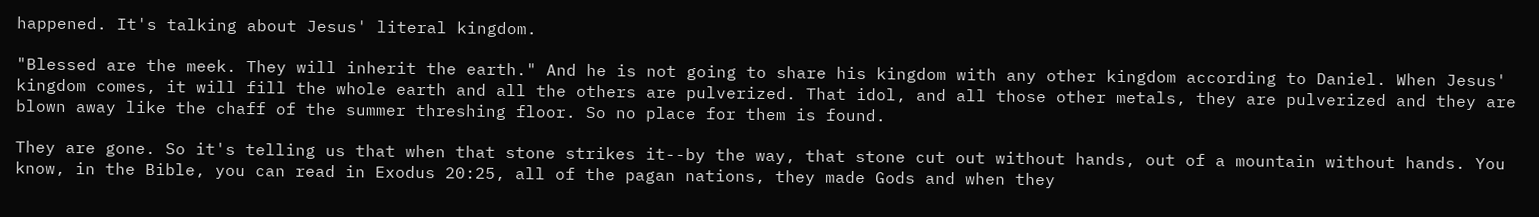happened. It's talking about Jesus' literal kingdom.

"Blessed are the meek. They will inherit the earth." And he is not going to share his kingdom with any other kingdom according to Daniel. When Jesus' kingdom comes, it will fill the whole earth and all the others are pulverized. That idol, and all those other metals, they are pulverized and they are blown away like the chaff of the summer threshing floor. So no place for them is found.

They are gone. So it's telling us that when that stone strikes it--by the way, that stone cut out without hands, out of a mountain without hands. You know, in the Bible, you can read in Exodus 20:25, all of the pagan nations, they made Gods and when they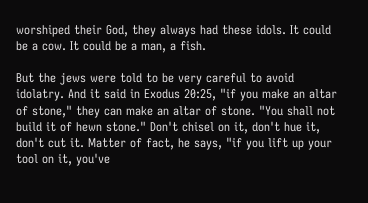worshiped their God, they always had these idols. It could be a cow. It could be a man, a fish.

But the jews were told to be very careful to avoid idolatry. And it said in Exodus 20:25, "if you make an altar of stone," they can make an altar of stone. "You shall not build it of hewn stone." Don't chisel on it, don't hue it, don't cut it. Matter of fact, he says, "if you lift up your tool on it, you've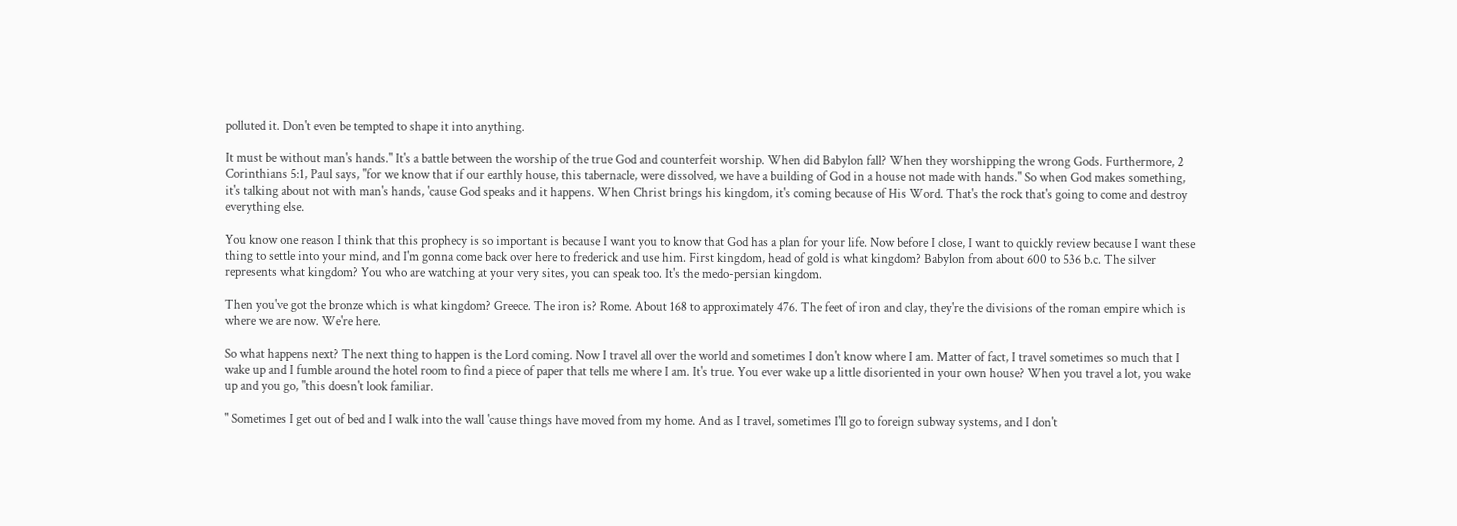polluted it. Don't even be tempted to shape it into anything.

It must be without man's hands." It's a battle between the worship of the true God and counterfeit worship. When did Babylon fall? When they worshipping the wrong Gods. Furthermore, 2 Corinthians 5:1, Paul says, "for we know that if our earthly house, this tabernacle, were dissolved, we have a building of God in a house not made with hands." So when God makes something, it's talking about not with man's hands, 'cause God speaks and it happens. When Christ brings his kingdom, it's coming because of His Word. That's the rock that's going to come and destroy everything else.

You know one reason I think that this prophecy is so important is because I want you to know that God has a plan for your life. Now before I close, I want to quickly review because I want these thing to settle into your mind, and I'm gonna come back over here to frederick and use him. First kingdom, head of gold is what kingdom? Babylon from about 600 to 536 b.c. The silver represents what kingdom? You who are watching at your very sites, you can speak too. It's the medo-persian kingdom.

Then you've got the bronze which is what kingdom? Greece. The iron is? Rome. About 168 to approximately 476. The feet of iron and clay, they're the divisions of the roman empire which is where we are now. We're here.

So what happens next? The next thing to happen is the Lord coming. Now I travel all over the world and sometimes I don't know where I am. Matter of fact, I travel sometimes so much that I wake up and I fumble around the hotel room to find a piece of paper that tells me where I am. It's true. You ever wake up a little disoriented in your own house? When you travel a lot, you wake up and you go, "this doesn't look familiar.

" Sometimes I get out of bed and I walk into the wall 'cause things have moved from my home. And as I travel, sometimes I'll go to foreign subway systems, and I don't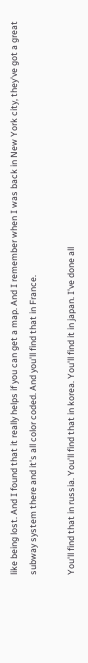like being lost. And I found that it really helps if you can get a map. And I remember when I was back in New York city, they've got a great subway system there and it's all color coded. And you'll find that in France.

You'll find that in russia. You'll find that in korea. You'll find it in japan. I've done all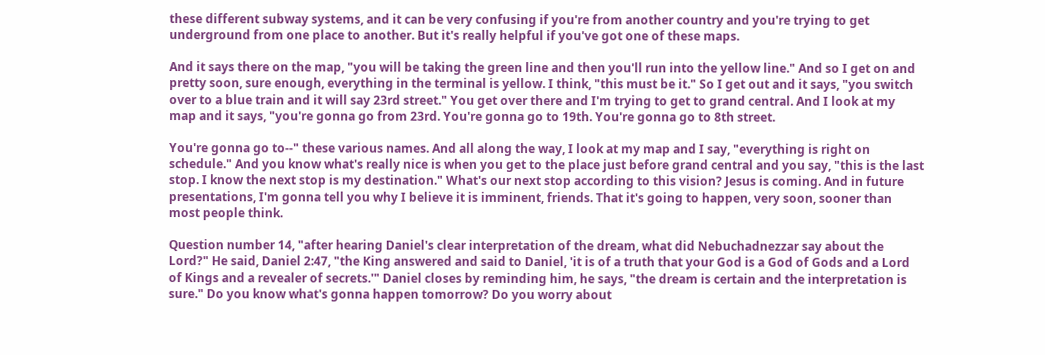these different subway systems, and it can be very confusing if you're from another country and you're trying to get underground from one place to another. But it's really helpful if you've got one of these maps.

And it says there on the map, "you will be taking the green line and then you'll run into the yellow line." And so I get on and pretty soon, sure enough, everything in the terminal is yellow. I think, "this must be it." So I get out and it says, "you switch over to a blue train and it will say 23rd street." You get over there and I'm trying to get to grand central. And I look at my map and it says, "you're gonna go from 23rd. You're gonna go to 19th. You're gonna go to 8th street.

You're gonna go to--" these various names. And all along the way, I look at my map and I say, "everything is right on schedule." And you know what's really nice is when you get to the place just before grand central and you say, "this is the last stop. I know the next stop is my destination." What's our next stop according to this vision? Jesus is coming. And in future presentations, I'm gonna tell you why I believe it is imminent, friends. That it's going to happen, very soon, sooner than most people think.

Question number 14, "after hearing Daniel's clear interpretation of the dream, what did Nebuchadnezzar say about the Lord?" He said, Daniel 2:47, "the King answered and said to Daniel, 'it is of a truth that your God is a God of Gods and a Lord of Kings and a revealer of secrets.'" Daniel closes by reminding him, he says, "the dream is certain and the interpretation is sure." Do you know what's gonna happen tomorrow? Do you worry about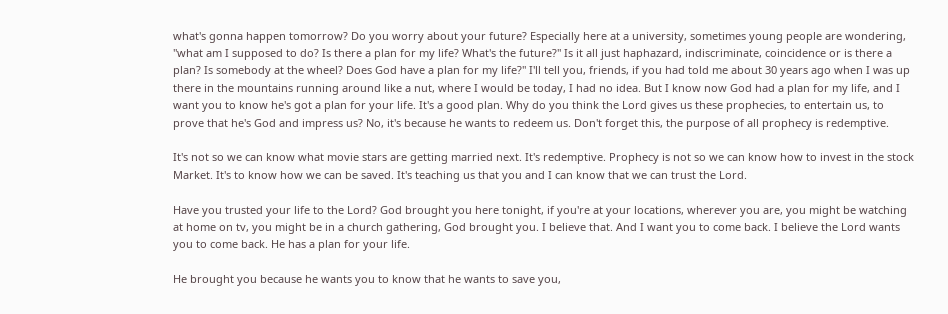what's gonna happen tomorrow? Do you worry about your future? Especially here at a university, sometimes young people are wondering, "what am I supposed to do? Is there a plan for my life? What's the future?" Is it all just haphazard, indiscriminate, coincidence or is there a plan? Is somebody at the wheel? Does God have a plan for my life?" I'll tell you, friends, if you had told me about 30 years ago when I was up there in the mountains running around like a nut, where I would be today, I had no idea. But I know now God had a plan for my life, and I want you to know he's got a plan for your life. It's a good plan. Why do you think the Lord gives us these prophecies, to entertain us, to prove that he's God and impress us? No, it's because he wants to redeem us. Don't forget this, the purpose of all prophecy is redemptive.

It's not so we can know what movie stars are getting married next. It's redemptive. Prophecy is not so we can know how to invest in the stock Market. It's to know how we can be saved. It's teaching us that you and I can know that we can trust the Lord.

Have you trusted your life to the Lord? God brought you here tonight, if you're at your locations, wherever you are, you might be watching at home on tv, you might be in a church gathering, God brought you. I believe that. And I want you to come back. I believe the Lord wants you to come back. He has a plan for your life.

He brought you because he wants you to know that he wants to save you,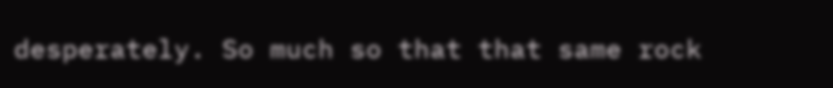desperately. So much so that that same rock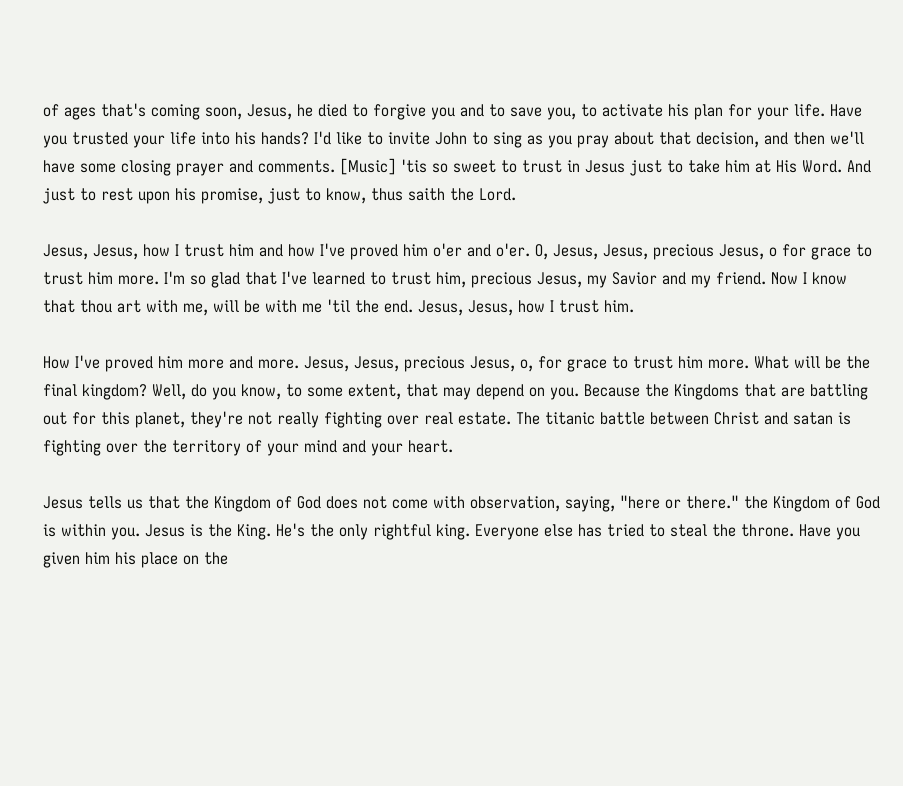of ages that's coming soon, Jesus, he died to forgive you and to save you, to activate his plan for your life. Have you trusted your life into his hands? I'd like to invite John to sing as you pray about that decision, and then we'll have some closing prayer and comments. [Music] 'tis so sweet to trust in Jesus just to take him at His Word. And just to rest upon his promise, just to know, thus saith the Lord.

Jesus, Jesus, how I trust him and how I've proved him o'er and o'er. O, Jesus, Jesus, precious Jesus, o for grace to trust him more. I'm so glad that I've learned to trust him, precious Jesus, my Savior and my friend. Now I know that thou art with me, will be with me 'til the end. Jesus, Jesus, how I trust him.

How I've proved him more and more. Jesus, Jesus, precious Jesus, o, for grace to trust him more. What will be the final kingdom? Well, do you know, to some extent, that may depend on you. Because the Kingdoms that are battling out for this planet, they're not really fighting over real estate. The titanic battle between Christ and satan is fighting over the territory of your mind and your heart.

Jesus tells us that the Kingdom of God does not come with observation, saying, "here or there." the Kingdom of God is within you. Jesus is the King. He's the only rightful king. Everyone else has tried to steal the throne. Have you given him his place on the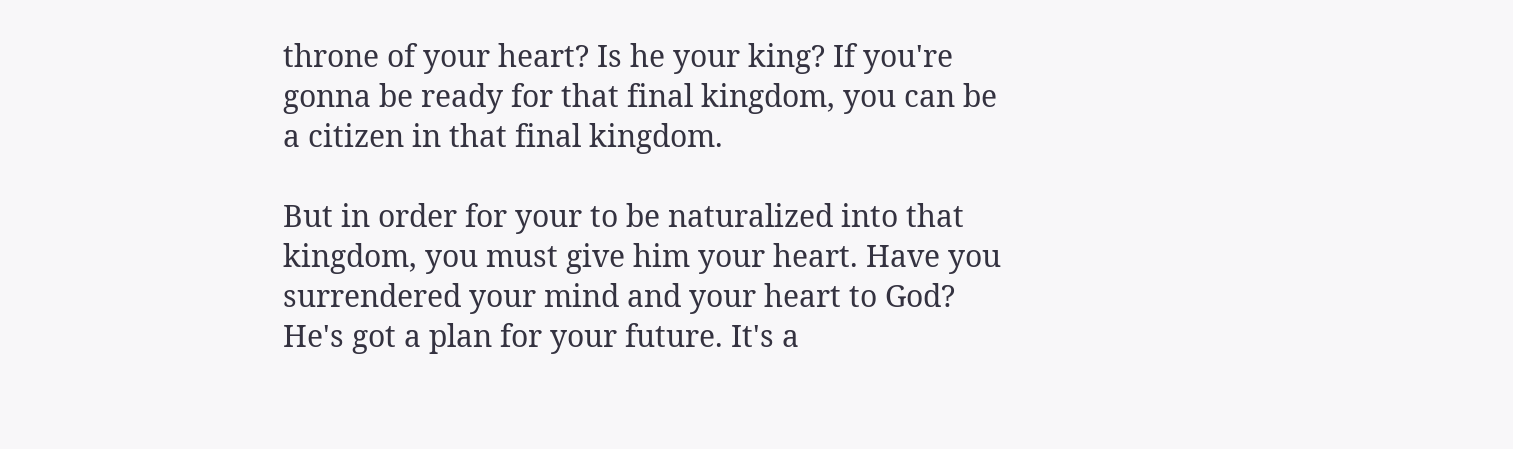throne of your heart? Is he your king? If you're gonna be ready for that final kingdom, you can be a citizen in that final kingdom.

But in order for your to be naturalized into that kingdom, you must give him your heart. Have you surrendered your mind and your heart to God? He's got a plan for your future. It's a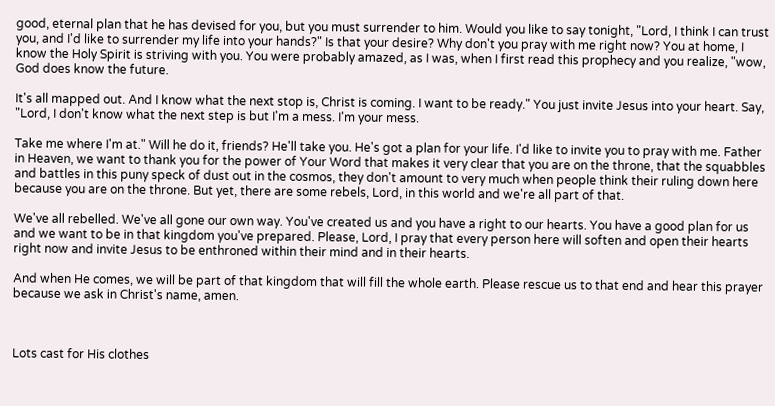good, eternal plan that he has devised for you, but you must surrender to him. Would you like to say tonight, "Lord, I think I can trust you, and I'd like to surrender my life into your hands?" Is that your desire? Why don't you pray with me right now? You at home, I know the Holy Spirit is striving with you. You were probably amazed, as I was, when I first read this prophecy and you realize, "wow, God does know the future.

It's all mapped out. And I know what the next stop is, Christ is coming. I want to be ready." You just invite Jesus into your heart. Say, "Lord, I don't know what the next step is but I'm a mess. I'm your mess.

Take me where I'm at." Will he do it, friends? He'll take you. He's got a plan for your life. I'd like to invite you to pray with me. Father in Heaven, we want to thank you for the power of Your Word that makes it very clear that you are on the throne, that the squabbles and battles in this puny speck of dust out in the cosmos, they don't amount to very much when people think their ruling down here because you are on the throne. But yet, there are some rebels, Lord, in this world and we're all part of that.

We've all rebelled. We've all gone our own way. You've created us and you have a right to our hearts. You have a good plan for us and we want to be in that kingdom you've prepared. Please, Lord, I pray that every person here will soften and open their hearts right now and invite Jesus to be enthroned within their mind and in their hearts.

And when He comes, we will be part of that kingdom that will fill the whole earth. Please rescue us to that end and hear this prayer because we ask in Christ's name, amen.



Lots cast for His clothes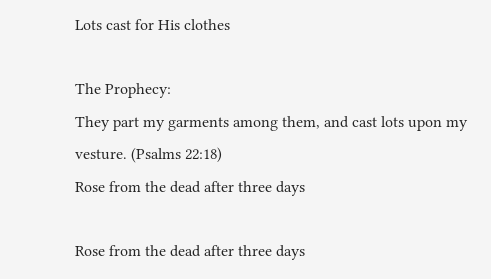Lots cast for His clothes

The Prophecy:
They part my garments among them, and cast lots upon my vesture. (Psalms 22:18)
Rose from the dead after three days

Rose from the dead after three days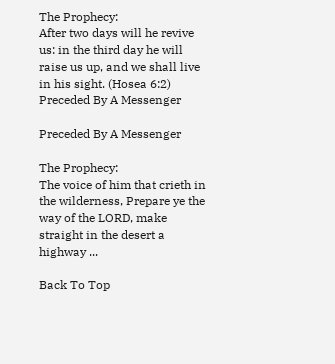The Prophecy:
After two days will he revive us: in the third day he will raise us up, and we shall live in his sight. (Hosea 6:2)
Preceded By A Messenger

Preceded By A Messenger

The Prophecy:
The voice of him that crieth in the wilderness, Prepare ye the way of the LORD, make straight in the desert a highway ...

Back To Top